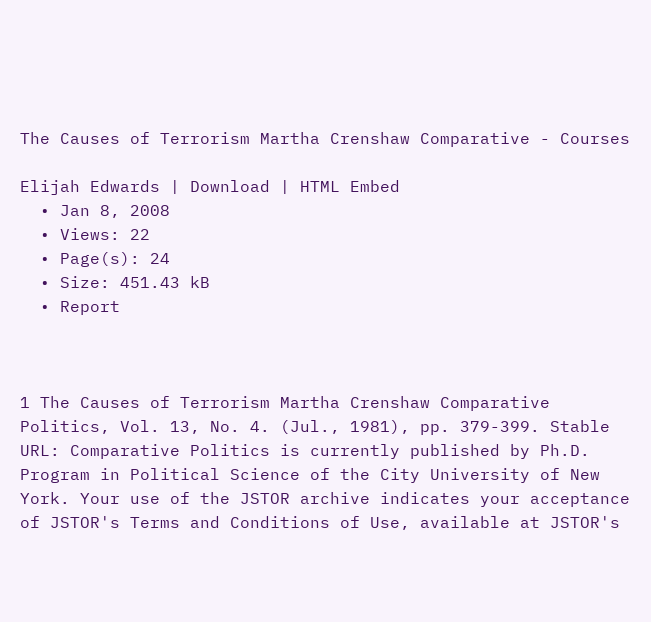The Causes of Terrorism Martha Crenshaw Comparative - Courses

Elijah Edwards | Download | HTML Embed
  • Jan 8, 2008
  • Views: 22
  • Page(s): 24
  • Size: 451.43 kB
  • Report



1 The Causes of Terrorism Martha Crenshaw Comparative Politics, Vol. 13, No. 4. (Jul., 1981), pp. 379-399. Stable URL: Comparative Politics is currently published by Ph.D. Program in Political Science of the City University of New York. Your use of the JSTOR archive indicates your acceptance of JSTOR's Terms and Conditions of Use, available at JSTOR's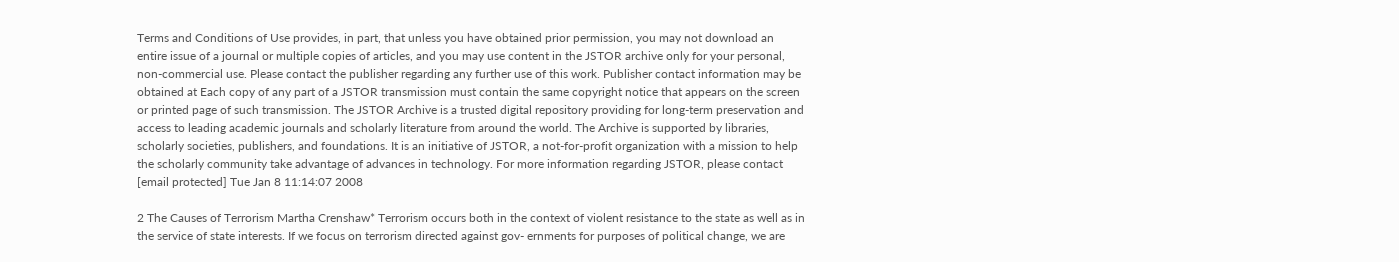Terms and Conditions of Use provides, in part, that unless you have obtained prior permission, you may not download an entire issue of a journal or multiple copies of articles, and you may use content in the JSTOR archive only for your personal, non-commercial use. Please contact the publisher regarding any further use of this work. Publisher contact information may be obtained at Each copy of any part of a JSTOR transmission must contain the same copyright notice that appears on the screen or printed page of such transmission. The JSTOR Archive is a trusted digital repository providing for long-term preservation and access to leading academic journals and scholarly literature from around the world. The Archive is supported by libraries, scholarly societies, publishers, and foundations. It is an initiative of JSTOR, a not-for-profit organization with a mission to help the scholarly community take advantage of advances in technology. For more information regarding JSTOR, please contact [email protected] Tue Jan 8 11:14:07 2008

2 The Causes of Terrorism Martha Crenshaw* Terrorism occurs both in the context of violent resistance to the state as well as in the service of state interests. If we focus on terrorism directed against gov- ernments for purposes of political change, we are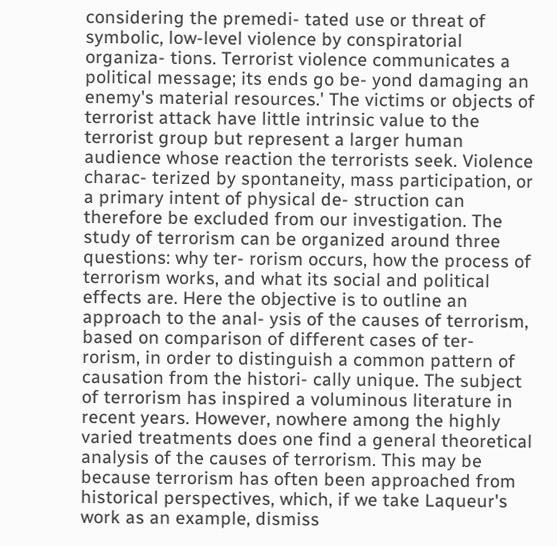considering the premedi- tated use or threat of symbolic, low-level violence by conspiratorial organiza- tions. Terrorist violence communicates a political message; its ends go be- yond damaging an enemy's material resources.' The victims or objects of terrorist attack have little intrinsic value to the terrorist group but represent a larger human audience whose reaction the terrorists seek. Violence charac- terized by spontaneity, mass participation, or a primary intent of physical de- struction can therefore be excluded from our investigation. The study of terrorism can be organized around three questions: why ter- rorism occurs, how the process of terrorism works, and what its social and political effects are. Here the objective is to outline an approach to the anal- ysis of the causes of terrorism, based on comparison of different cases of ter- rorism, in order to distinguish a common pattern of causation from the histori- cally unique. The subject of terrorism has inspired a voluminous literature in recent years. However, nowhere among the highly varied treatments does one find a general theoretical analysis of the causes of terrorism. This may be because terrorism has often been approached from historical perspectives, which, if we take Laqueur's work as an example, dismiss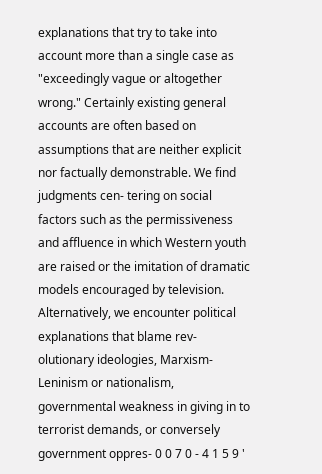explanations that try to take into account more than a single case as "exceedingly vague or altogether wrong." Certainly existing general accounts are often based on assumptions that are neither explicit nor factually demonstrable. We find judgments cen- tering on social factors such as the permissiveness and affluence in which Western youth are raised or the imitation of dramatic models encouraged by television. Alternatively, we encounter political explanations that blame rev- olutionary ideologies, Marxism-Leninism or nationalism, governmental weakness in giving in to terrorist demands, or conversely government oppres- 0 0 7 0 - 4 1 5 9 '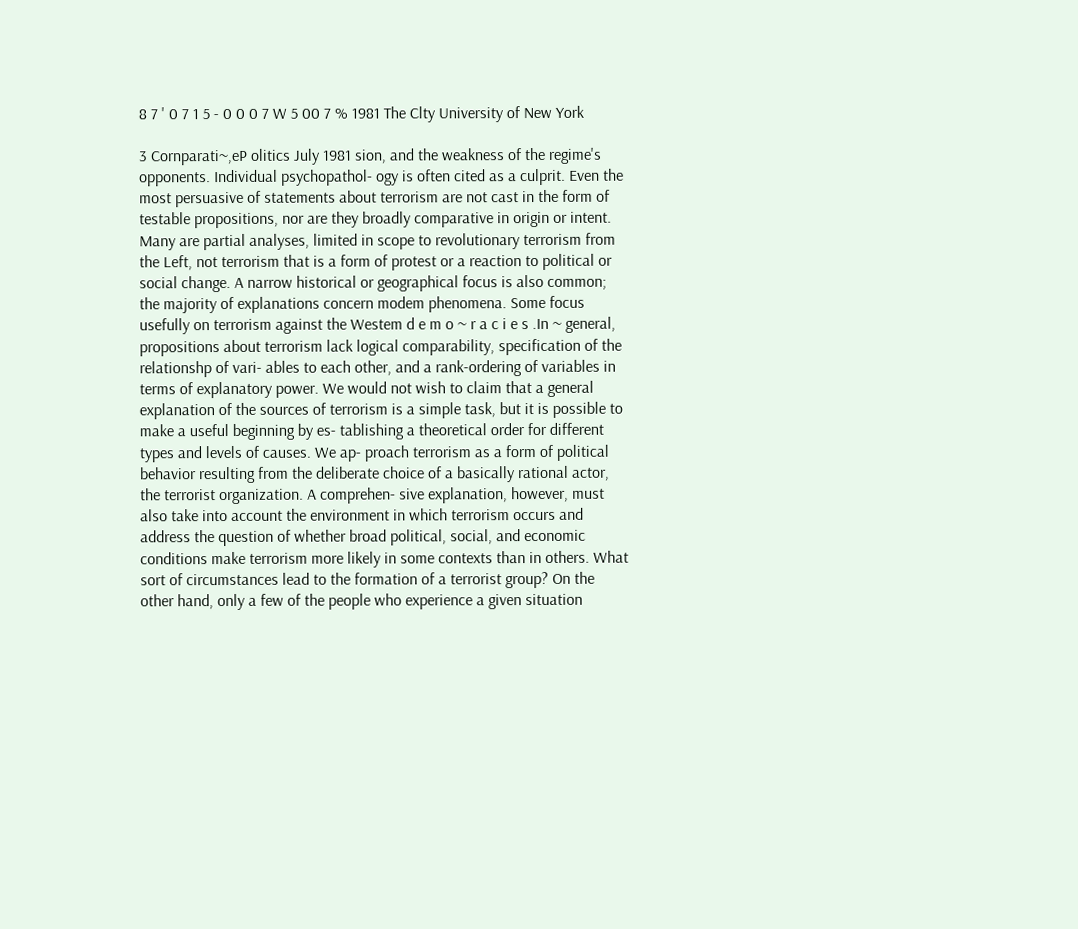8 7 ' 0 7 1 5 - 0 0 0 7 W 5 00 7 % 1981 The Clty University of New York

3 Cornparati~,eP olitics July 1981 sion, and the weakness of the regime's opponents. Individual psychopathol- ogy is often cited as a culprit. Even the most persuasive of statements about terrorism are not cast in the form of testable propositions, nor are they broadly comparative in origin or intent. Many are partial analyses, limited in scope to revolutionary terrorism from the Left, not terrorism that is a form of protest or a reaction to political or social change. A narrow historical or geographical focus is also common; the majority of explanations concern modem phenomena. Some focus usefully on terrorism against the Westem d e m o ~ r a c i e s .In ~ general, propositions about terrorism lack logical comparability, specification of the relationshp of vari- ables to each other, and a rank-ordering of variables in terms of explanatory power. We would not wish to claim that a general explanation of the sources of terrorism is a simple task, but it is possible to make a useful beginning by es- tablishing a theoretical order for different types and levels of causes. We ap- proach terrorism as a form of political behavior resulting from the deliberate choice of a basically rational actor, the terrorist organization. A comprehen- sive explanation, however, must also take into account the environment in which terrorism occurs and address the question of whether broad political, social, and economic conditions make terrorism more likely in some contexts than in others. What sort of circumstances lead to the formation of a terrorist group? On the other hand, only a few of the people who experience a given situation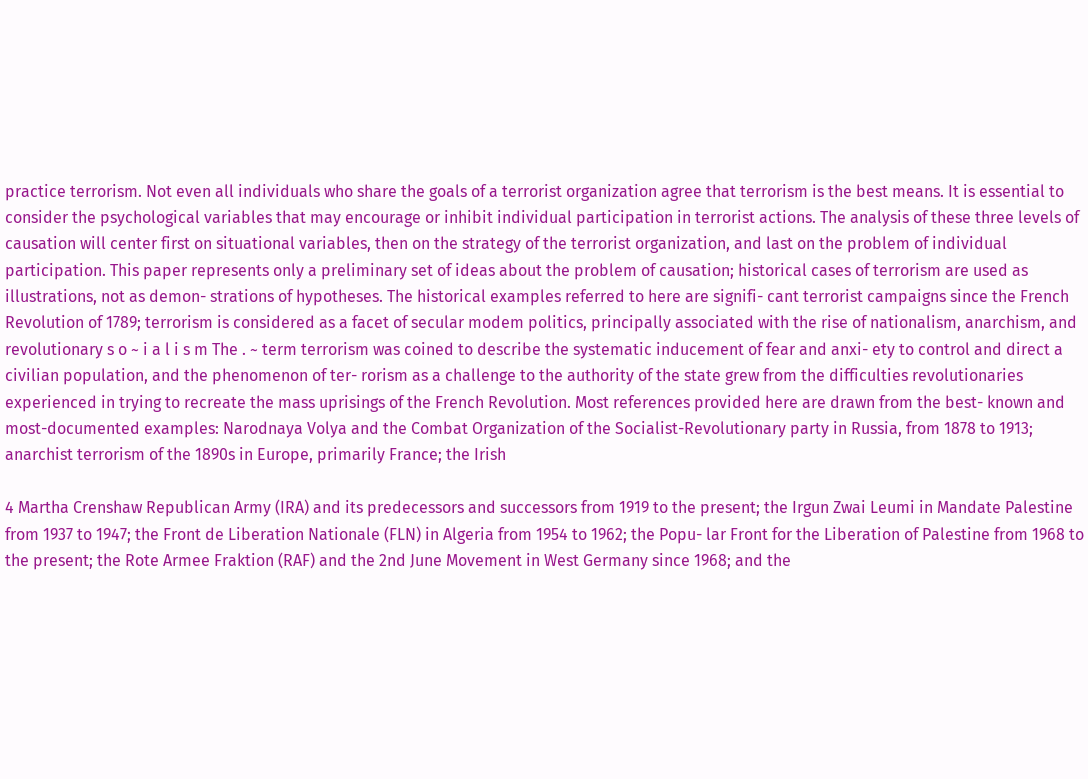practice terrorism. Not even all individuals who share the goals of a terrorist organization agree that terrorism is the best means. It is essential to consider the psychological variables that may encourage or inhibit individual participation in terrorist actions. The analysis of these three levels of causation will center first on situational variables, then on the strategy of the terrorist organization, and last on the problem of individual participation. This paper represents only a preliminary set of ideas about the problem of causation; historical cases of terrorism are used as illustrations, not as demon- strations of hypotheses. The historical examples referred to here are signifi- cant terrorist campaigns since the French Revolution of 1789; terrorism is considered as a facet of secular modem politics, principally associated with the rise of nationalism, anarchism, and revolutionary s o ~ i a l i s m The . ~ term terrorism was coined to describe the systematic inducement of fear and anxi- ety to control and direct a civilian population, and the phenomenon of ter- rorism as a challenge to the authority of the state grew from the difficulties revolutionaries experienced in trying to recreate the mass uprisings of the French Revolution. Most references provided here are drawn from the best- known and most-documented examples: Narodnaya Volya and the Combat Organization of the Socialist-Revolutionary party in Russia, from 1878 to 1913; anarchist terrorism of the 1890s in Europe, primarily France; the Irish

4 Martha Crenshaw Republican Army (IRA) and its predecessors and successors from 1919 to the present; the Irgun Zwai Leumi in Mandate Palestine from 1937 to 1947; the Front de Liberation Nationale (FLN) in Algeria from 1954 to 1962; the Popu- lar Front for the Liberation of Palestine from 1968 to the present; the Rote Armee Fraktion (RAF) and the 2nd June Movement in West Germany since 1968; and the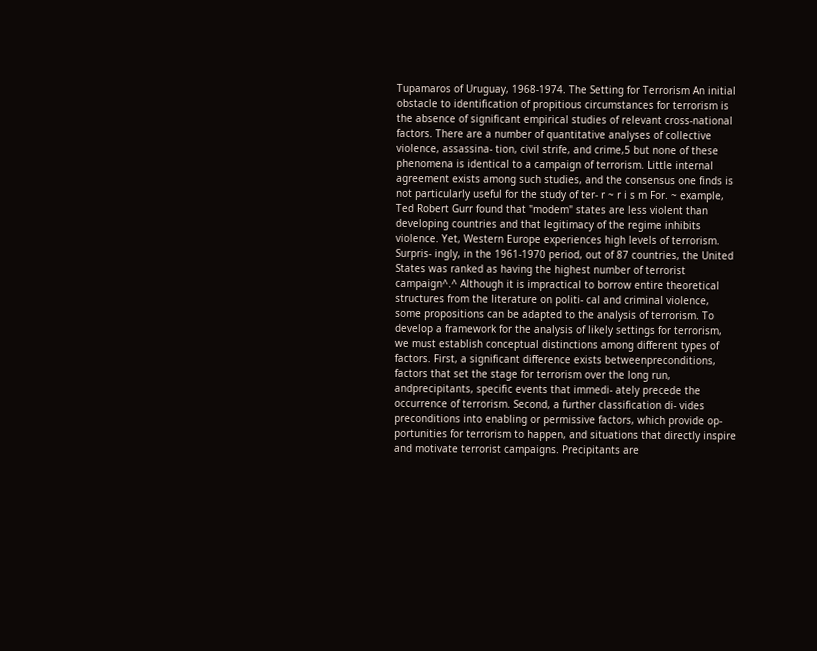Tupamaros of Uruguay, 1968-1974. The Setting for Terrorism An initial obstacle to identification of propitious circumstances for terrorism is the absence of significant empirical studies of relevant cross-national factors. There are a number of quantitative analyses of collective violence, assassina- tion, civil strife, and crime,5 but none of these phenomena is identical to a campaign of terrorism. Little internal agreement exists among such studies, and the consensus one finds is not particularly useful for the study of ter- r ~ r i s m For. ~ example, Ted Robert Gurr found that "modem" states are less violent than developing countries and that legitimacy of the regime inhibits violence. Yet, Western Europe experiences high levels of terrorism. Surpris- ingly, in the 1961-1970 period, out of 87 countries, the United States was ranked as having the highest number of terrorist campaign^.^ Although it is impractical to borrow entire theoretical structures from the literature on politi- cal and criminal violence, some propositions can be adapted to the analysis of terrorism. To develop a framework for the analysis of likely settings for terrorism, we must establish conceptual distinctions among different types of factors. First, a significant difference exists betweenpreconditions, factors that set the stage for terrorism over the long run, andprecipitants, specific events that immedi- ately precede the occurrence of terrorism. Second, a further classification di- vides preconditions into enabling or permissive factors, which provide op- portunities for terrorism to happen, and situations that directly inspire and motivate terrorist campaigns. Precipitants are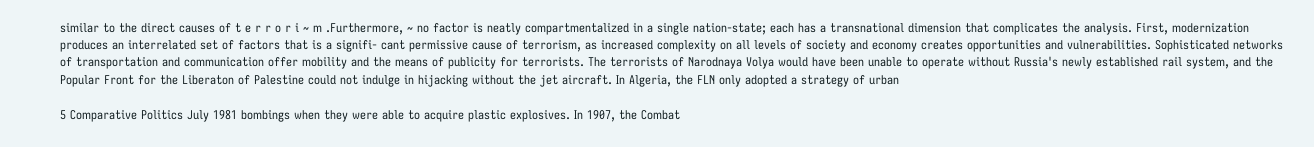similar to the direct causes of t e r r o r i ~ m .Furthermore, ~ no factor is neatly compartmentalized in a single nation-state; each has a transnational dimension that complicates the analysis. First, modernization produces an interrelated set of factors that is a signifi- cant permissive cause of terrorism, as increased complexity on all levels of society and economy creates opportunities and vulnerabilities. Sophisticated networks of transportation and communication offer mobility and the means of publicity for terrorists. The terrorists of Narodnaya Volya would have been unable to operate without Russia's newly established rail system, and the Popular Front for the Liberaton of Palestine could not indulge in hijacking without the jet aircraft. In Algeria, the FLN only adopted a strategy of urban

5 Comparative Politics July 1981 bombings when they were able to acquire plastic explosives. In 1907, the Combat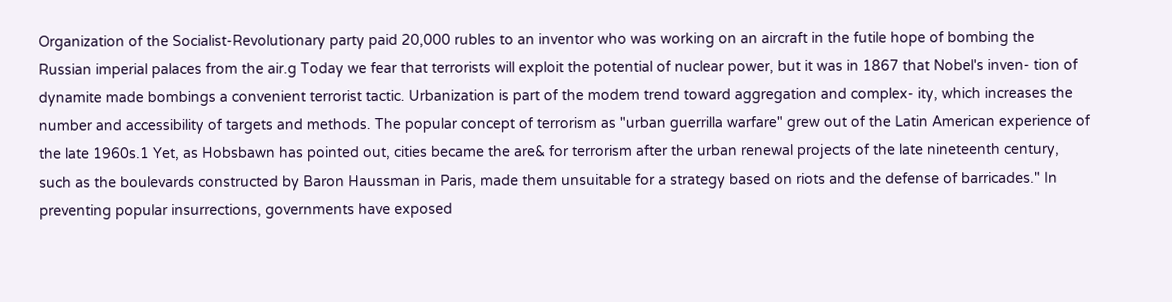Organization of the Socialist-Revolutionary party paid 20,000 rubles to an inventor who was working on an aircraft in the futile hope of bombing the Russian imperial palaces from the air.g Today we fear that terrorists will exploit the potential of nuclear power, but it was in 1867 that Nobel's inven- tion of dynamite made bombings a convenient terrorist tactic. Urbanization is part of the modem trend toward aggregation and complex- ity, which increases the number and accessibility of targets and methods. The popular concept of terrorism as "urban guerrilla warfare" grew out of the Latin American experience of the late 1960s.1 Yet, as Hobsbawn has pointed out, cities became the are& for terrorism after the urban renewal projects of the late nineteenth century, such as the boulevards constructed by Baron Haussman in Paris, made them unsuitable for a strategy based on riots and the defense of barricades." In preventing popular insurrections, governments have exposed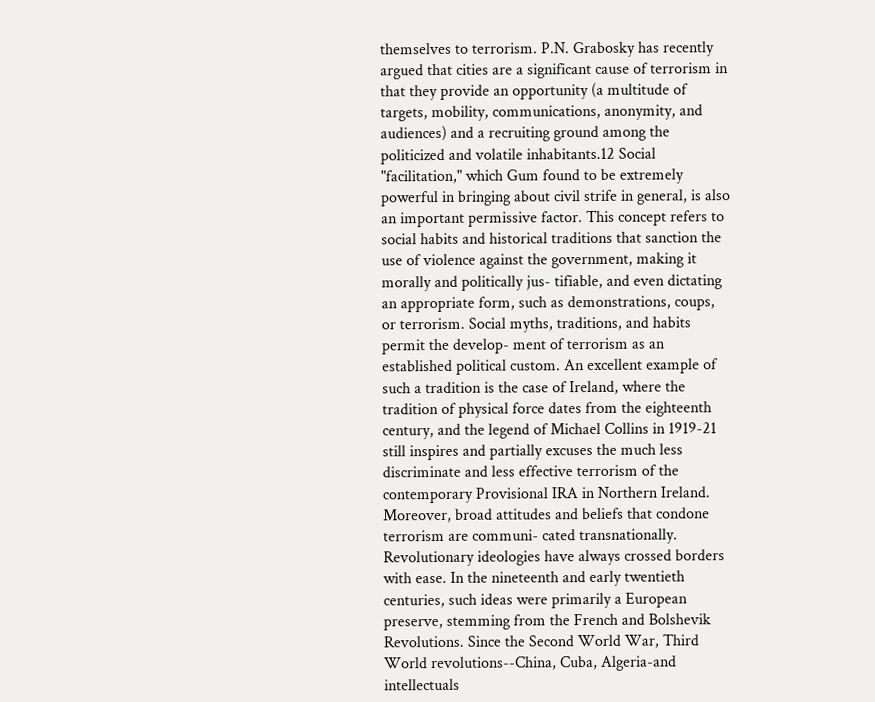themselves to terrorism. P.N. Grabosky has recently argued that cities are a significant cause of terrorism in that they provide an opportunity (a multitude of targets, mobility, communications, anonymity, and audiences) and a recruiting ground among the politicized and volatile inhabitants.12 Social "facilitation," which Gum found to be extremely powerful in bringing about civil strife in general, is also an important permissive factor. This concept refers to social habits and historical traditions that sanction the use of violence against the government, making it morally and politically jus- tifiable, and even dictating an appropriate form, such as demonstrations, coups, or terrorism. Social myths, traditions, and habits permit the develop- ment of terrorism as an established political custom. An excellent example of such a tradition is the case of Ireland, where the tradition of physical force dates from the eighteenth century, and the legend of Michael Collins in 1919-21 still inspires and partially excuses the much less discriminate and less effective terrorism of the contemporary Provisional IRA in Northern Ireland. Moreover, broad attitudes and beliefs that condone terrorism are communi- cated transnationally. Revolutionary ideologies have always crossed borders with ease. In the nineteenth and early twentieth centuries, such ideas were primarily a European preserve, stemming from the French and Bolshevik Revolutions. Since the Second World War, Third World revolutions--China, Cuba, Algeria-and intellectuals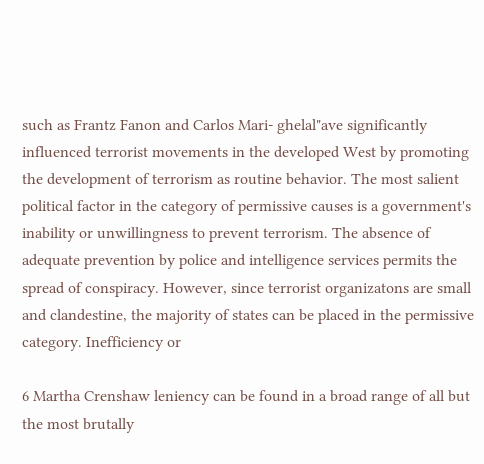such as Frantz Fanon and Carlos Mari- ghelal"ave significantly influenced terrorist movements in the developed West by promoting the development of terrorism as routine behavior. The most salient political factor in the category of permissive causes is a government's inability or unwillingness to prevent terrorism. The absence of adequate prevention by police and intelligence services permits the spread of conspiracy. However, since terrorist organizatons are small and clandestine, the majority of states can be placed in the permissive category. Inefficiency or

6 Martha Crenshaw leniency can be found in a broad range of all but the most brutally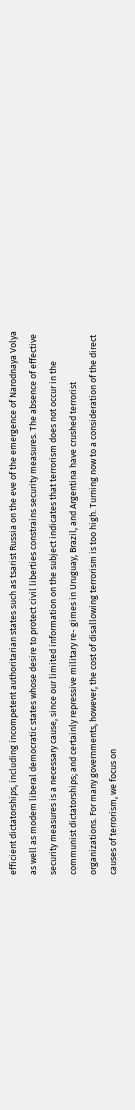efficient dictatorships, including incompetent authoritarian states such as tsarist Russia on the eve of the emergence of Narodnaya Volya as well as modem liberal democratic states whose desire to protect civil liberties constrains security measures. The absence of effective security measures is a necessary cause, since our limited information on the subject indicates that terrorism does not occur in the communist dictatorships; and certainly repressive military re- gimes in Uruguay, Brazil, and Argentina have crushed terrorist organizations. For many governments, however, the cost of disallowing terrorism is too high. Turning now to a consideration of the direct causes of terrorism, we focus on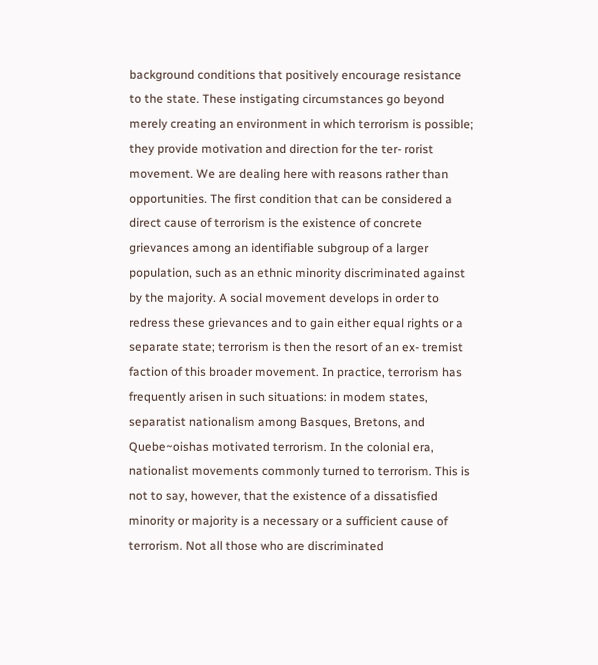background conditions that positively encourage resistance to the state. These instigating circumstances go beyond merely creating an environment in which terrorism is possible; they provide motivation and direction for the ter- rorist movement. We are dealing here with reasons rather than opportunities. The first condition that can be considered a direct cause of terrorism is the existence of concrete grievances among an identifiable subgroup of a larger population, such as an ethnic minority discriminated against by the majority. A social movement develops in order to redress these grievances and to gain either equal rights or a separate state; terrorism is then the resort of an ex- tremist faction of this broader movement. In practice, terrorism has frequently arisen in such situations: in modem states, separatist nationalism among Basques, Bretons, and Quebe~oishas motivated terrorism. In the colonial era, nationalist movements commonly turned to terrorism. This is not to say, however, that the existence of a dissatisfied minority or majority is a necessary or a sufficient cause of terrorism. Not all those who are discriminated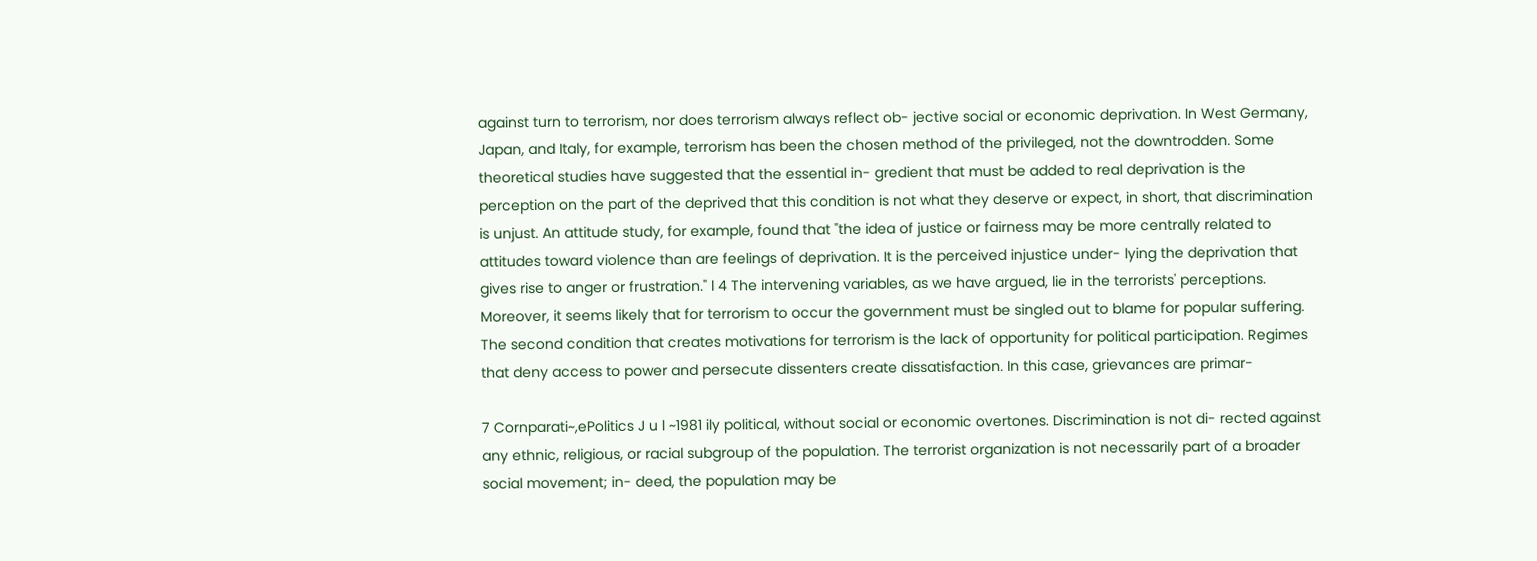against turn to terrorism, nor does terrorism always reflect ob- jective social or economic deprivation. In West Germany, Japan, and Italy, for example, terrorism has been the chosen method of the privileged, not the downtrodden. Some theoretical studies have suggested that the essential in- gredient that must be added to real deprivation is the perception on the part of the deprived that this condition is not what they deserve or expect, in short, that discrimination is unjust. An attitude study, for example, found that "the idea of justice or fairness may be more centrally related to attitudes toward violence than are feelings of deprivation. It is the perceived injustice under- lying the deprivation that gives rise to anger or frustration." l 4 The intervening variables, as we have argued, lie in the terrorists' perceptions. Moreover, it seems likely that for terrorism to occur the government must be singled out to blame for popular suffering. The second condition that creates motivations for terrorism is the lack of opportunity for political participation. Regimes that deny access to power and persecute dissenters create dissatisfaction. In this case, grievances are primar-

7 Cornparati~,ePolitics J u l ~1981 ily political, without social or economic overtones. Discrimination is not di- rected against any ethnic, religious, or racial subgroup of the population. The terrorist organization is not necessarily part of a broader social movement; in- deed, the population may be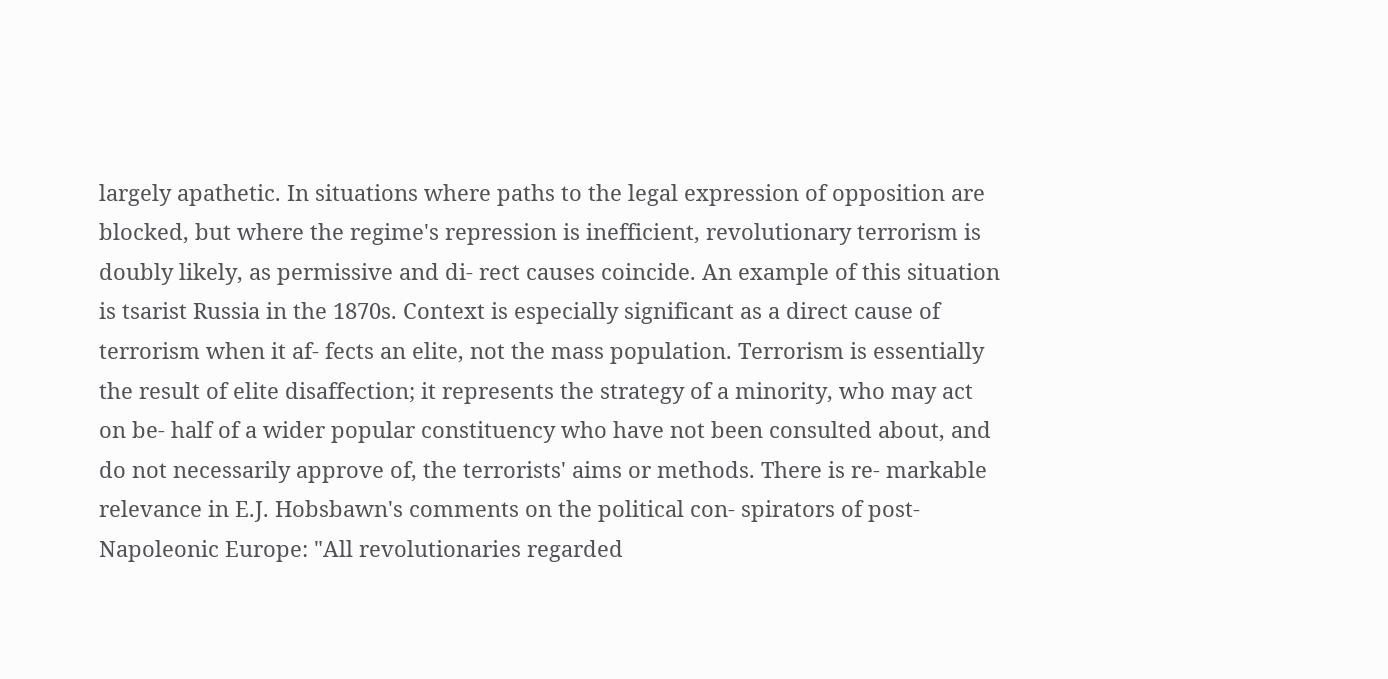largely apathetic. In situations where paths to the legal expression of opposition are blocked, but where the regime's repression is inefficient, revolutionary terrorism is doubly likely, as permissive and di- rect causes coincide. An example of this situation is tsarist Russia in the 1870s. Context is especially significant as a direct cause of terrorism when it af- fects an elite, not the mass population. Terrorism is essentially the result of elite disaffection; it represents the strategy of a minority, who may act on be- half of a wider popular constituency who have not been consulted about, and do not necessarily approve of, the terrorists' aims or methods. There is re- markable relevance in E.J. Hobsbawn's comments on the political con- spirators of post-Napoleonic Europe: "All revolutionaries regarded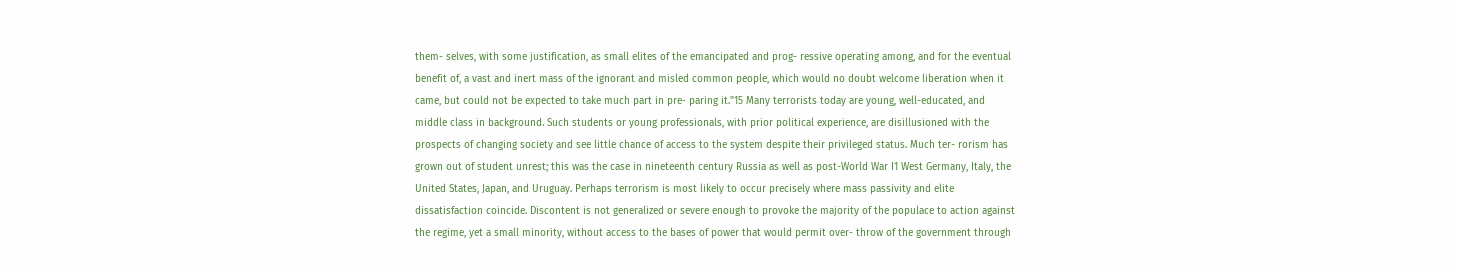them- selves, with some justification, as small elites of the emancipated and prog- ressive operating among, and for the eventual benefit of, a vast and inert mass of the ignorant and misled common people, which would no doubt welcome liberation when it came, but could not be expected to take much part in pre- paring it."15 Many terrorists today are young, well-educated, and middle class in background. Such students or young professionals, with prior political experience, are disillusioned with the prospects of changing society and see little chance of access to the system despite their privileged status. Much ter- rorism has grown out of student unrest; this was the case in nineteenth century Russia as well as post-World War I1 West Germany, Italy, the United States, Japan, and Uruguay. Perhaps terrorism is most likely to occur precisely where mass passivity and elite dissatisfaction coincide. Discontent is not generalized or severe enough to provoke the majority of the populace to action against the regime, yet a small minority, without access to the bases of power that would permit over- throw of the government through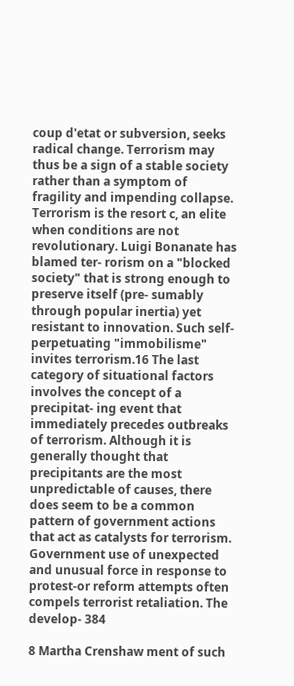coup d'etat or subversion, seeks radical change. Terrorism may thus be a sign of a stable society rather than a symptom of fragility and impending collapse. Terrorism is the resort c, an elite when conditions are not revolutionary. Luigi Bonanate has blamed ter- rorism on a "blocked society" that is strong enough to preserve itself (pre- sumably through popular inertia) yet resistant to innovation. Such self- perpetuating "immobilisme" invites terrorism.16 The last category of situational factors involves the concept of a precipitat- ing event that immediately precedes outbreaks of terrorism. Although it is generally thought that precipitants are the most unpredictable of causes, there does seem to be a common pattern of government actions that act as catalysts for terrorism. Government use of unexpected and unusual force in response to protest-or reform attempts often compels terrorist retaliation. The develop- 384

8 Martha Crenshaw ment of such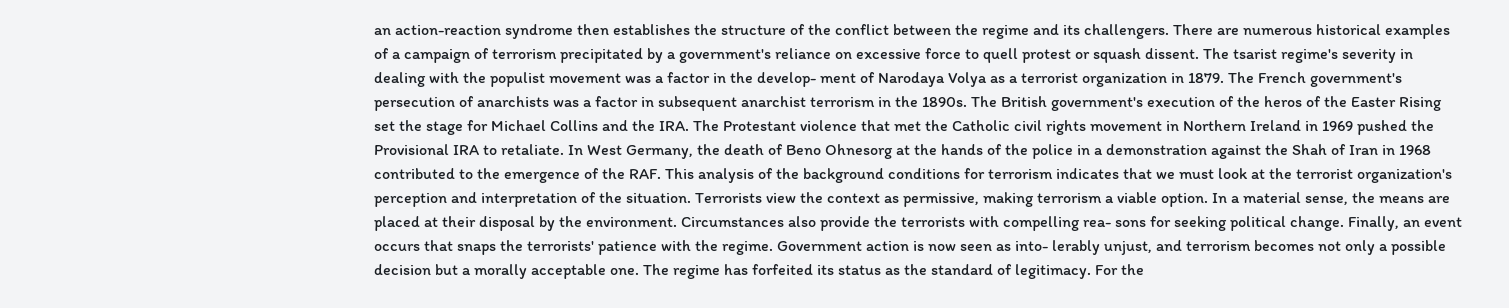an action-reaction syndrome then establishes the structure of the conflict between the regime and its challengers. There are numerous historical examples of a campaign of terrorism precipitated by a government's reliance on excessive force to quell protest or squash dissent. The tsarist regime's severity in dealing with the populist movement was a factor in the develop- ment of Narodaya Volya as a terrorist organization in 1879. The French government's persecution of anarchists was a factor in subsequent anarchist terrorism in the 1890s. The British government's execution of the heros of the Easter Rising set the stage for Michael Collins and the IRA. The Protestant violence that met the Catholic civil rights movement in Northern Ireland in 1969 pushed the Provisional IRA to retaliate. In West Germany, the death of Beno Ohnesorg at the hands of the police in a demonstration against the Shah of Iran in 1968 contributed to the emergence of the RAF. This analysis of the background conditions for terrorism indicates that we must look at the terrorist organization's perception and interpretation of the situation. Terrorists view the context as permissive, making terrorism a viable option. In a material sense, the means are placed at their disposal by the environment. Circumstances also provide the terrorists with compelling rea- sons for seeking political change. Finally, an event occurs that snaps the terrorists' patience with the regime. Government action is now seen as into- lerably unjust, and terrorism becomes not only a possible decision but a morally acceptable one. The regime has forfeited its status as the standard of legitimacy. For the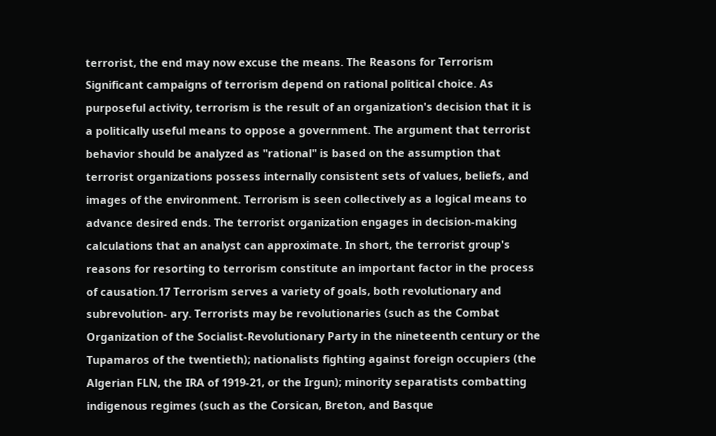terrorist, the end may now excuse the means. The Reasons for Terrorism Significant campaigns of terrorism depend on rational political choice. As purposeful activity, terrorism is the result of an organization's decision that it is a politically useful means to oppose a government. The argument that terrorist behavior should be analyzed as "rational" is based on the assumption that terrorist organizations possess internally consistent sets of values, beliefs, and images of the environment. Terrorism is seen collectively as a logical means to advance desired ends. The terrorist organization engages in decision-making calculations that an analyst can approximate. In short, the terrorist group's reasons for resorting to terrorism constitute an important factor in the process of causation.17 Terrorism serves a variety of goals, both revolutionary and subrevolution- ary. Terrorists may be revolutionaries (such as the Combat Organization of the Socialist-Revolutionary Party in the nineteenth century or the Tupamaros of the twentieth); nationalists fighting against foreign occupiers (the Algerian FLN, the IRA of 1919-21, or the Irgun); minority separatists combatting indigenous regimes (such as the Corsican, Breton, and Basque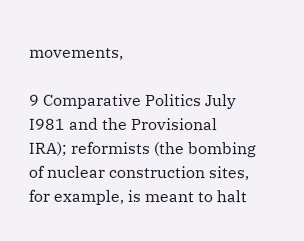movements,

9 Comparative Politics July I981 and the Provisional IRA); reformists (the bombing of nuclear construction sites, for example, is meant to halt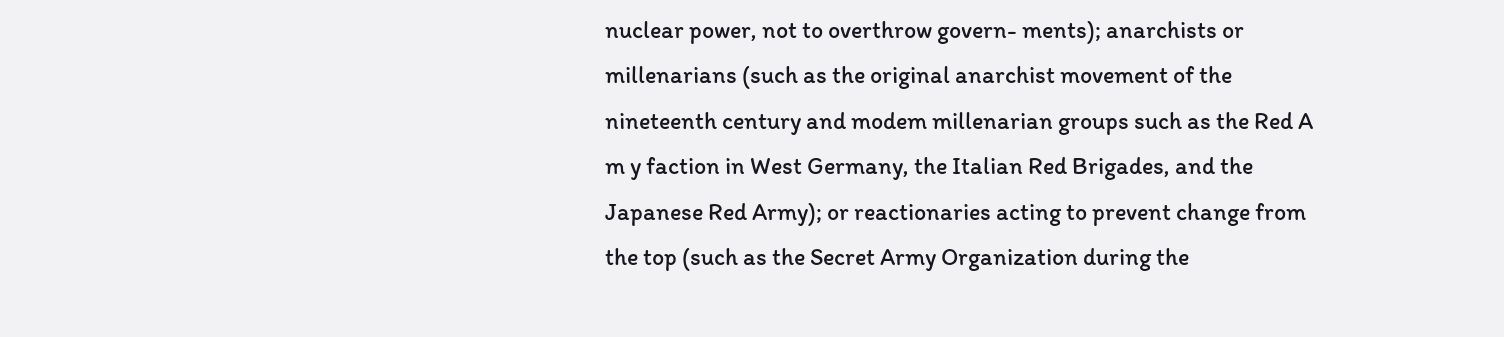nuclear power, not to overthrow govern- ments); anarchists or millenarians (such as the original anarchist movement of the nineteenth century and modem millenarian groups such as the Red A m y faction in West Germany, the Italian Red Brigades, and the Japanese Red Army); or reactionaries acting to prevent change from the top (such as the Secret Army Organization during the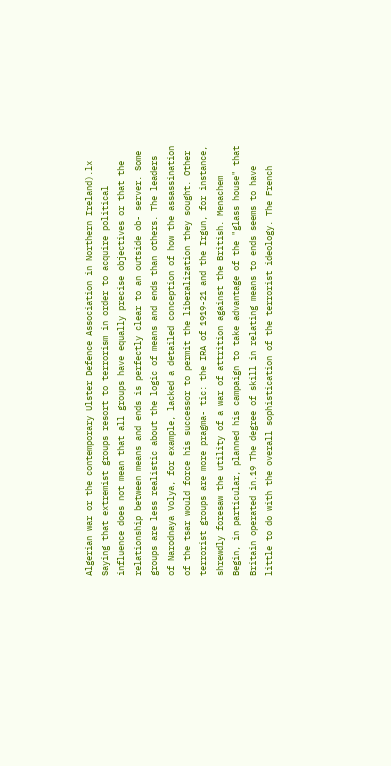Algerian war or the contemporary Ulster Defence Association in Northern Ireland).lx Saying that extremist groups resort to terrorism in order to acquire political influence does not mean that all groups have equally precise objectives or that the relationship between means and ends is perfectly clear to an outside ob- server. Some groups are less realistic about the logic of means and ends than others. The leaders of Narodnaya Volya, for example, lacked a detailed conception of how the assassination of the tsar would force his successor to permit the liberalization they sought. Other terrorist groups are more pragma- tic: the IRA of 1919-21 and the Irgun, for instance, shrewdly foresaw the utility of a war of attrition against the British. Menachem Begin, in particular, planned his campaign to take advantage of the "glass house" that Britain operated in.19 The degree of skill in relating means to ends seems to have little to do with the overall sophistication of the terrorist ideology. The French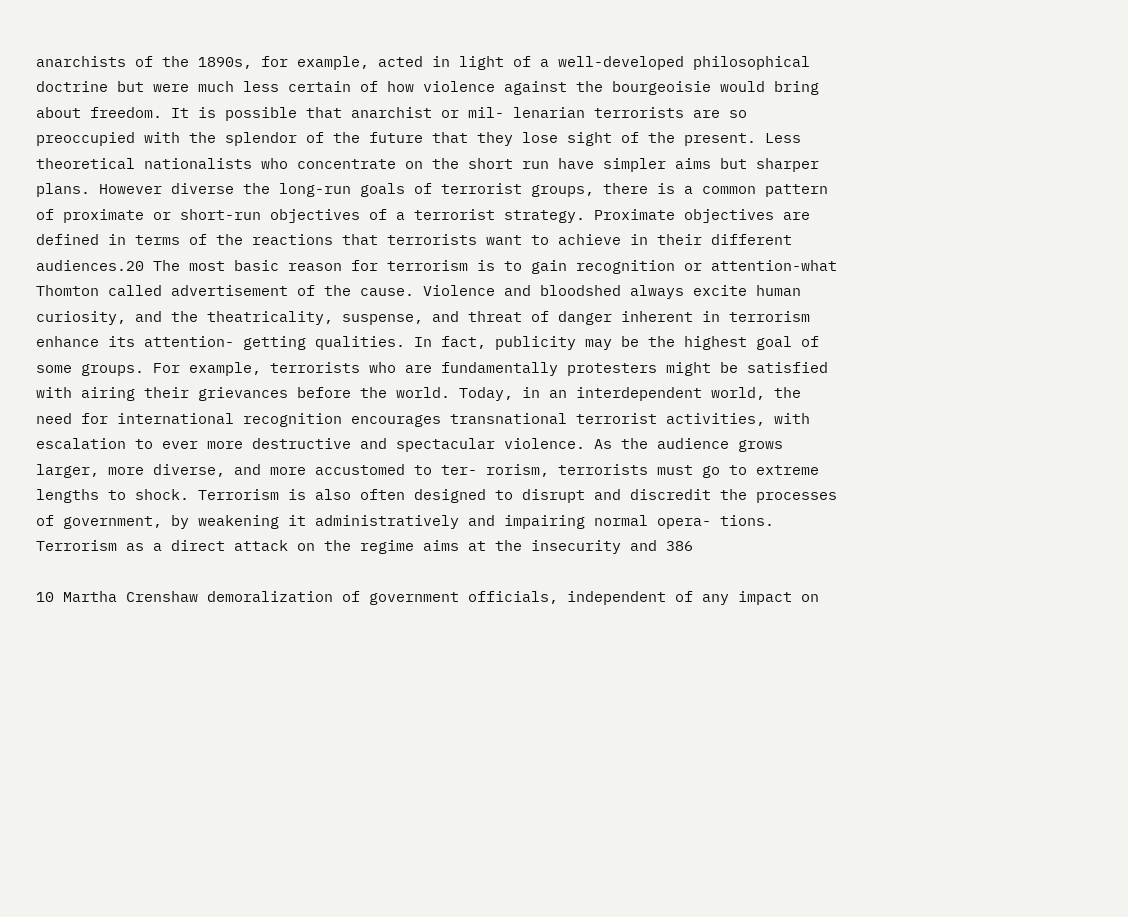anarchists of the 1890s, for example, acted in light of a well-developed philosophical doctrine but were much less certain of how violence against the bourgeoisie would bring about freedom. It is possible that anarchist or mil- lenarian terrorists are so preoccupied with the splendor of the future that they lose sight of the present. Less theoretical nationalists who concentrate on the short run have simpler aims but sharper plans. However diverse the long-run goals of terrorist groups, there is a common pattern of proximate or short-run objectives of a terrorist strategy. Proximate objectives are defined in terms of the reactions that terrorists want to achieve in their different audiences.20 The most basic reason for terrorism is to gain recognition or attention-what Thomton called advertisement of the cause. Violence and bloodshed always excite human curiosity, and the theatricality, suspense, and threat of danger inherent in terrorism enhance its attention- getting qualities. In fact, publicity may be the highest goal of some groups. For example, terrorists who are fundamentally protesters might be satisfied with airing their grievances before the world. Today, in an interdependent world, the need for international recognition encourages transnational terrorist activities, with escalation to ever more destructive and spectacular violence. As the audience grows larger, more diverse, and more accustomed to ter- rorism, terrorists must go to extreme lengths to shock. Terrorism is also often designed to disrupt and discredit the processes of government, by weakening it administratively and impairing normal opera- tions. Terrorism as a direct attack on the regime aims at the insecurity and 386

10 Martha Crenshaw demoralization of government officials, independent of any impact on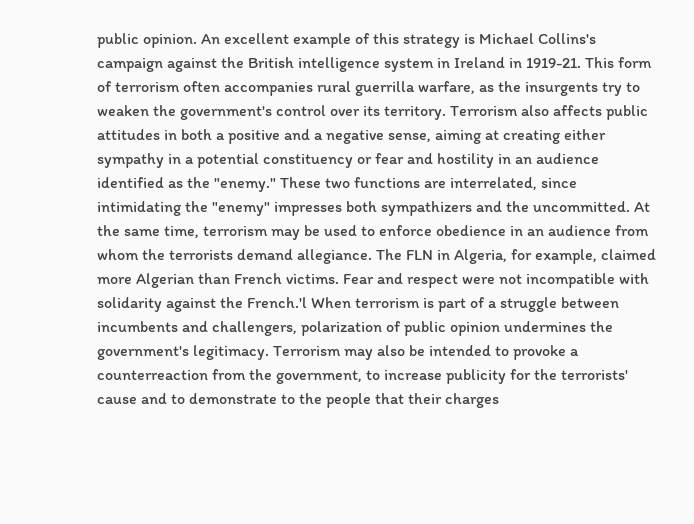public opinion. An excellent example of this strategy is Michael Collins's campaign against the British intelligence system in Ireland in 1919-21. This form of terrorism often accompanies rural guerrilla warfare, as the insurgents try to weaken the government's control over its territory. Terrorism also affects public attitudes in both a positive and a negative sense, aiming at creating either sympathy in a potential constituency or fear and hostility in an audience identified as the "enemy." These two functions are interrelated, since intimidating the "enemy" impresses both sympathizers and the uncommitted. At the same time, terrorism may be used to enforce obedience in an audience from whom the terrorists demand allegiance. The FLN in Algeria, for example, claimed more Algerian than French victims. Fear and respect were not incompatible with solidarity against the French.'l When terrorism is part of a struggle between incumbents and challengers, polarization of public opinion undermines the government's legitimacy. Terrorism may also be intended to provoke a counterreaction from the government, to increase publicity for the terrorists' cause and to demonstrate to the people that their charges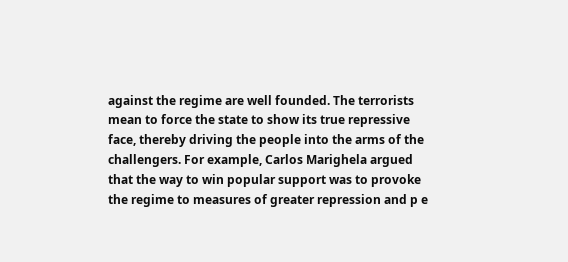against the regime are well founded. The terrorists mean to force the state to show its true repressive face, thereby driving the people into the arms of the challengers. For example, Carlos Marighela argued that the way to win popular support was to provoke the regime to measures of greater repression and p e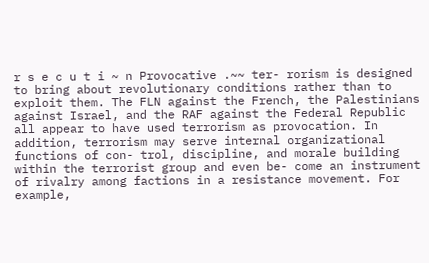r s e c u t i ~ n Provocative .~~ ter- rorism is designed to bring about revolutionary conditions rather than to exploit them. The FLN against the French, the Palestinians against Israel, and the RAF against the Federal Republic all appear to have used terrorism as provocation. In addition, terrorism may serve internal organizational functions of con- trol, discipline, and morale building within the terrorist group and even be- come an instrument of rivalry among factions in a resistance movement. For example,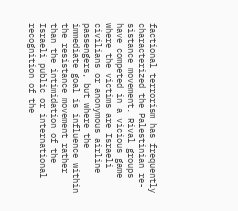factional terrorism has frequently characterized the Palestinian re- sistance movement. Rival groups have competed in a vicious game where the victims are Israeli civilians or anonymous airline passengers, but where the immediate goal is influence within the resistance movement rather than the intimidation of the Israeli public or international recognition of the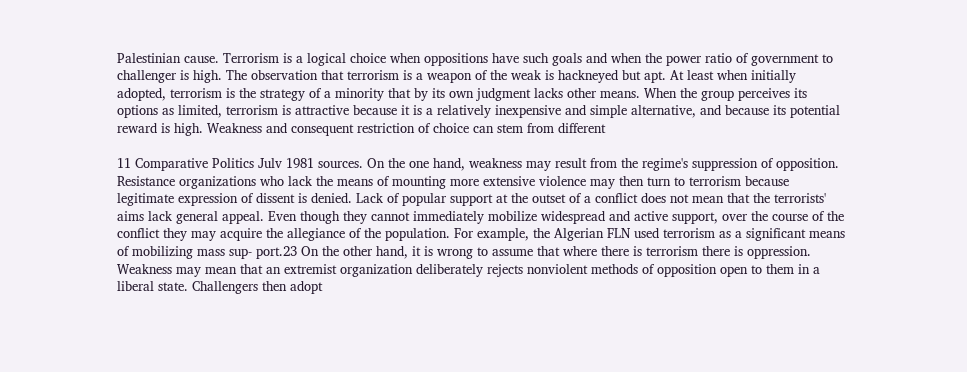Palestinian cause. Terrorism is a logical choice when oppositions have such goals and when the power ratio of government to challenger is high. The observation that terrorism is a weapon of the weak is hackneyed but apt. At least when initially adopted, terrorism is the strategy of a minority that by its own judgment lacks other means. When the group perceives its options as limited, terrorism is attractive because it is a relatively inexpensive and simple alternative, and because its potential reward is high. Weakness and consequent restriction of choice can stem from different

11 Comparative Politics Julv 1981 sources. On the one hand, weakness may result from the regime's suppression of opposition. Resistance organizations who lack the means of mounting more extensive violence may then turn to terrorism because legitimate expression of dissent is denied. Lack of popular support at the outset of a conflict does not mean that the terrorists' aims lack general appeal. Even though they cannot immediately mobilize widespread and active support, over the course of the conflict they may acquire the allegiance of the population. For example, the Algerian FLN used terrorism as a significant means of mobilizing mass sup- port.23 On the other hand, it is wrong to assume that where there is terrorism there is oppression. Weakness may mean that an extremist organization deliberately rejects nonviolent methods of opposition open to them in a liberal state. Challengers then adopt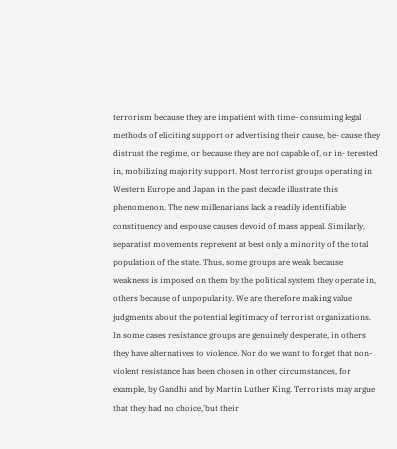terrorism because they are impatient with time- consuming legal methods of eliciting support or advertising their cause, be- cause they distrust the regime, or because they are not capable of, or in- terested in, mobilizing majority support. Most terrorist groups operating in Western Europe and Japan in the past decade illustrate this phenomenon. The new millenarians lack a readily identifiable constituency and espouse causes devoid of mass appeal. Similarly, separatist movements represent at best only a minority of the total population of the state. Thus, some groups are weak because weakness is imposed on them by the political system they operate in, others because of unpopularity. We are therefore making value judgments about the potential legitimacy of terrorist organizations. In some cases resistance groups are genuinely desperate, in others they have alternatives to violence. Nor do we want to forget that non- violent resistance has been chosen in other circumstances, for example, by Gandhi and by Martin Luther King. Terrorists may argue that they had no choice,'but their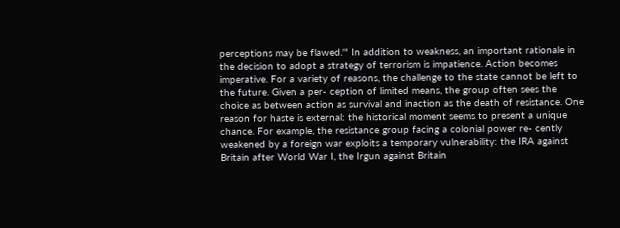perceptions may be flawed.'" In addition to weakness, an important rationale in the decision to adopt a strategy of terrorism is impatience. Action becomes imperative. For a variety of reasons, the challenge to the state cannot be left to the future. Given a per- ception of limited means, the group often sees the choice as between action as survival and inaction as the death of resistance. One reason for haste is external: the historical moment seems to present a unique chance. For example, the resistance group facing a colonial power re- cently weakened by a foreign war exploits a temporary vulnerability: the IRA against Britain after World War I, the Irgun against Britain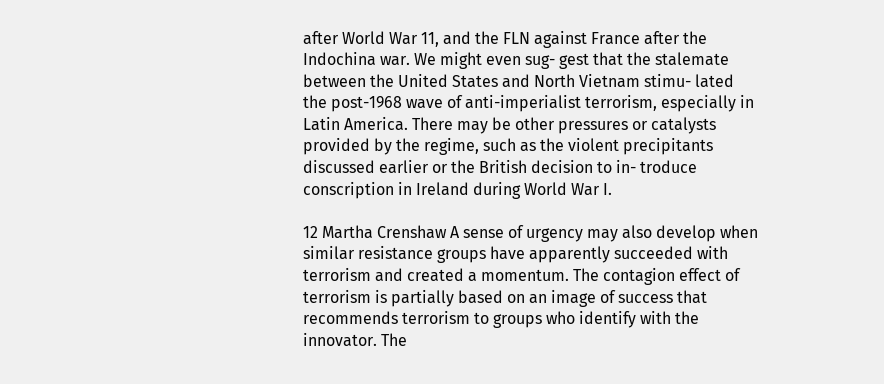after World War 11, and the FLN against France after the Indochina war. We might even sug- gest that the stalemate between the United States and North Vietnam stimu- lated the post-1968 wave of anti-imperialist terrorism, especially in Latin America. There may be other pressures or catalysts provided by the regime, such as the violent precipitants discussed earlier or the British decision to in- troduce conscription in Ireland during World War I.

12 Martha Crenshaw A sense of urgency may also develop when similar resistance groups have apparently succeeded with terrorism and created a momentum. The contagion effect of terrorism is partially based on an image of success that recommends terrorism to groups who identify with the innovator. The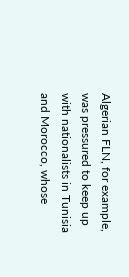Algerian FLN, for example, was pressured to keep up with nationalists in Tunisia and Morocco, whose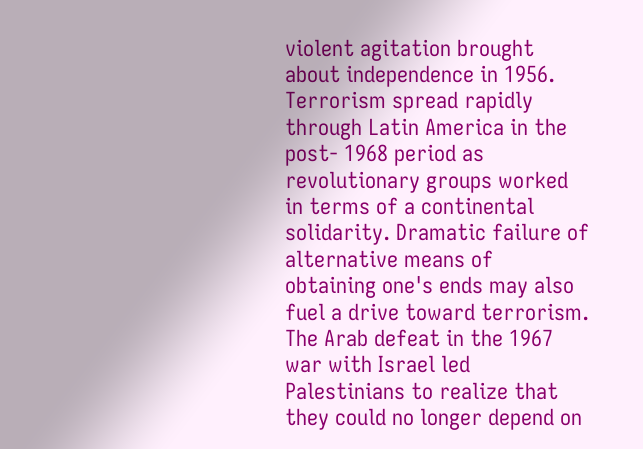violent agitation brought about independence in 1956. Terrorism spread rapidly through Latin America in the post- 1968 period as revolutionary groups worked in terms of a continental solidarity. Dramatic failure of alternative means of obtaining one's ends may also fuel a drive toward terrorism. The Arab defeat in the 1967 war with Israel led Palestinians to realize that they could no longer depend on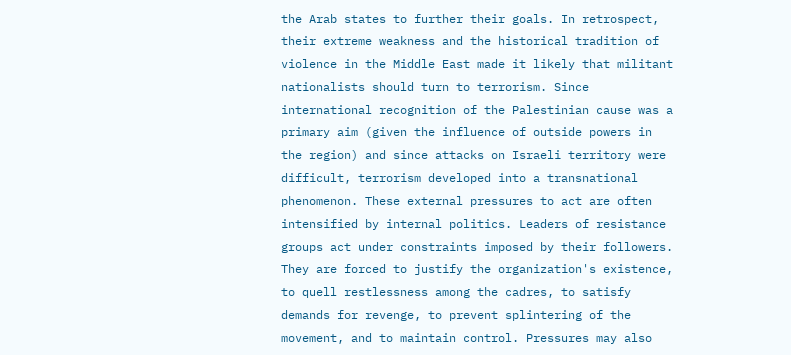the Arab states to further their goals. In retrospect, their extreme weakness and the historical tradition of violence in the Middle East made it likely that militant nationalists should turn to terrorism. Since international recognition of the Palestinian cause was a primary aim (given the influence of outside powers in the region) and since attacks on Israeli territory were difficult, terrorism developed into a transnational phenomenon. These external pressures to act are often intensified by internal politics. Leaders of resistance groups act under constraints imposed by their followers. They are forced to justify the organization's existence, to quell restlessness among the cadres, to satisfy demands for revenge, to prevent splintering of the movement, and to maintain control. Pressures may also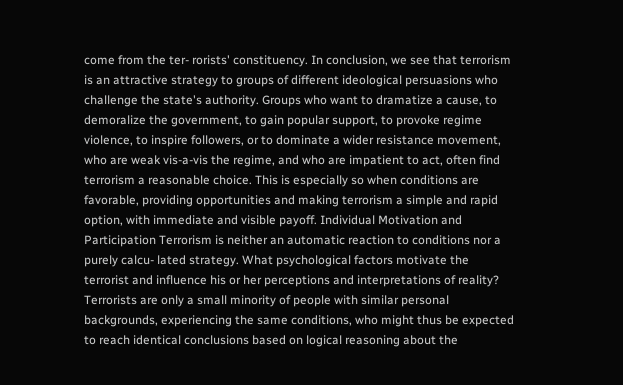come from the ter- rorists' constituency. In conclusion, we see that terrorism is an attractive strategy to groups of different ideological persuasions who challenge the state's authority. Groups who want to dramatize a cause, to demoralize the government, to gain popular support, to provoke regime violence, to inspire followers, or to dominate a wider resistance movement, who are weak vis-a-vis the regime, and who are impatient to act, often find terrorism a reasonable choice. This is especially so when conditions are favorable, providing opportunities and making terrorism a simple and rapid option, with immediate and visible payoff. Individual Motivation and Participation Terrorism is neither an automatic reaction to conditions nor a purely calcu- lated strategy. What psychological factors motivate the terrorist and influence his or her perceptions and interpretations of reality? Terrorists are only a small minority of people with similar personal backgrounds, experiencing the same conditions, who might thus be expected to reach identical conclusions based on logical reasoning about the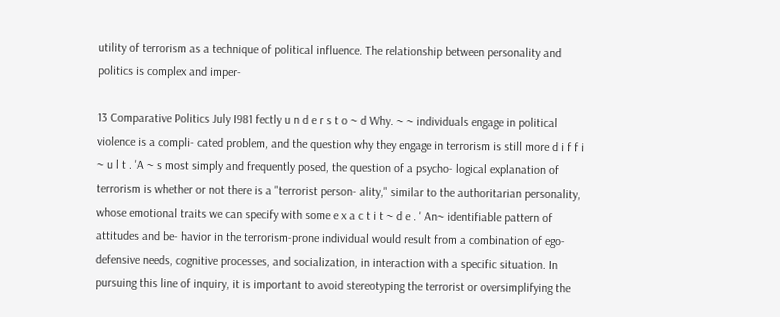utility of terrorism as a technique of political influence. The relationship between personality and politics is complex and imper-

13 Comparative Politics July I981 fectly u n d e r s t o ~ d Why. ~ ~ individuals engage in political violence is a compli- cated problem, and the question why they engage in terrorism is still more d i f f i ~ u l t . 'A ~ s most simply and frequently posed, the question of a psycho- logical explanation of terrorism is whether or not there is a "terrorist person- ality," similar to the authoritarian personality, whose emotional traits we can specify with some e x a c t i t ~ d e . ' An~ identifiable pattern of attitudes and be- havior in the terrorism-prone individual would result from a combination of ego-defensive needs, cognitive processes, and socialization, in interaction with a specific situation. In pursuing this line of inquiry, it is important to avoid stereotyping the terrorist or oversimplifying the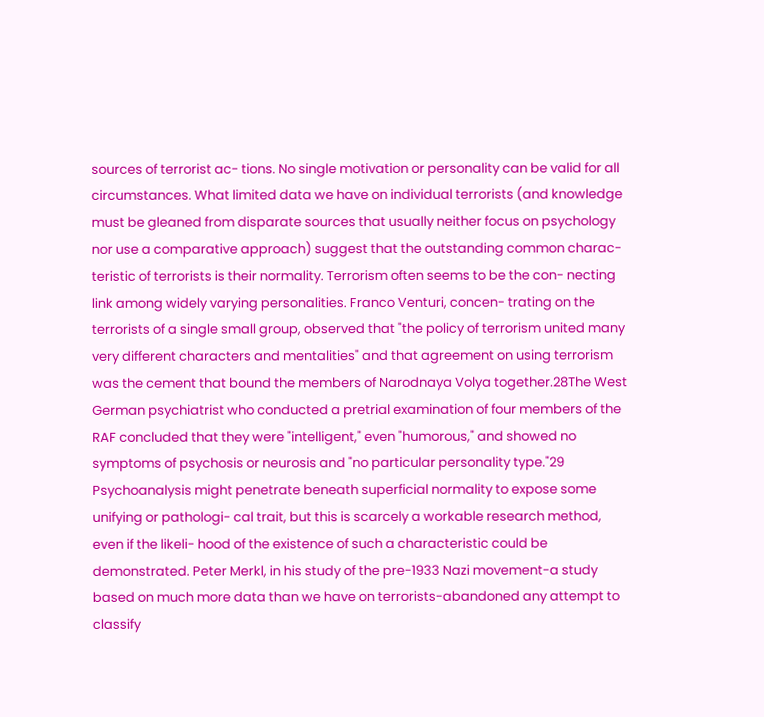sources of terrorist ac- tions. No single motivation or personality can be valid for all circumstances. What limited data we have on individual terrorists (and knowledge must be gleaned from disparate sources that usually neither focus on psychology nor use a comparative approach) suggest that the outstanding common charac- teristic of terrorists is their normality. Terrorism often seems to be the con- necting link among widely varying personalities. Franco Venturi, concen- trating on the terrorists of a single small group, observed that "the policy of terrorism united many very different characters and mentalities" and that agreement on using terrorism was the cement that bound the members of Narodnaya Volya together.28The West German psychiatrist who conducted a pretrial examination of four members of the RAF concluded that they were "intelligent," even "humorous," and showed no symptoms of psychosis or neurosis and "no particular personality type."29 Psychoanalysis might penetrate beneath superficial normality to expose some unifying or pathologi- cal trait, but this is scarcely a workable research method, even if the likeli- hood of the existence of such a characteristic could be demonstrated. Peter Merkl, in his study of the pre-1933 Nazi movement-a study based on much more data than we have on terrorists-abandoned any attempt to classify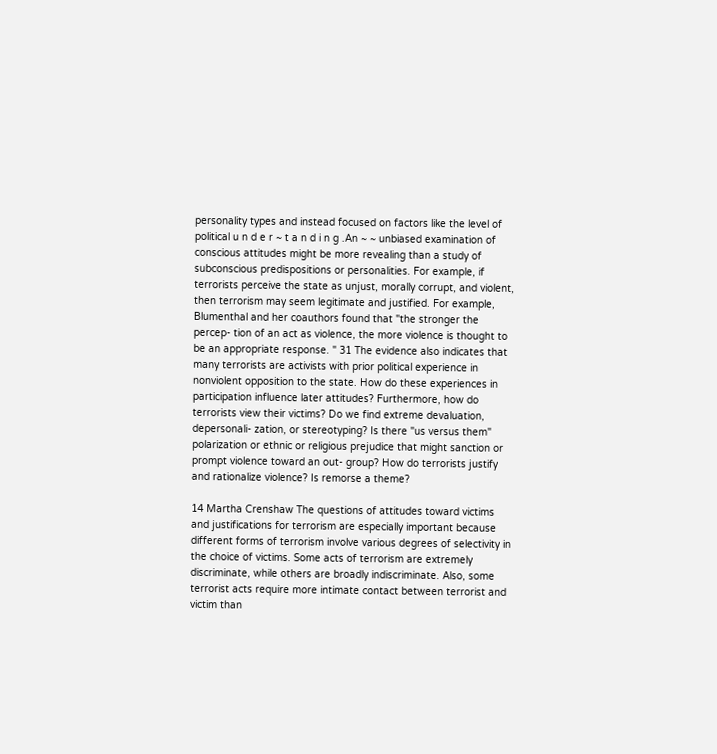personality types and instead focused on factors like the level of political u n d e r ~ t a n d i n g .An ~ ~ unbiased examination of conscious attitudes might be more revealing than a study of subconscious predispositions or personalities. For example, if terrorists perceive the state as unjust, morally corrupt, and violent, then terrorism may seem legitimate and justified. For example, Blumenthal and her coauthors found that "the stronger the percep- tion of an act as violence, the more violence is thought to be an appropriate response. " 31 The evidence also indicates that many terrorists are activists with prior political experience in nonviolent opposition to the state. How do these experiences in participation influence later attitudes? Furthermore, how do terrorists view their victims? Do we find extreme devaluation, depersonali- zation, or stereotyping? Is there "us versus them" polarization or ethnic or religious prejudice that might sanction or prompt violence toward an out- group? How do terrorists justify and rationalize violence? Is remorse a theme?

14 Martha Crenshaw The questions of attitudes toward victims and justifications for terrorism are especially important because different forms of terrorism involve various degrees of selectivity in the choice of victims. Some acts of terrorism are extremely discriminate, while others are broadly indiscriminate. Also, some terrorist acts require more intimate contact between terrorist and victim than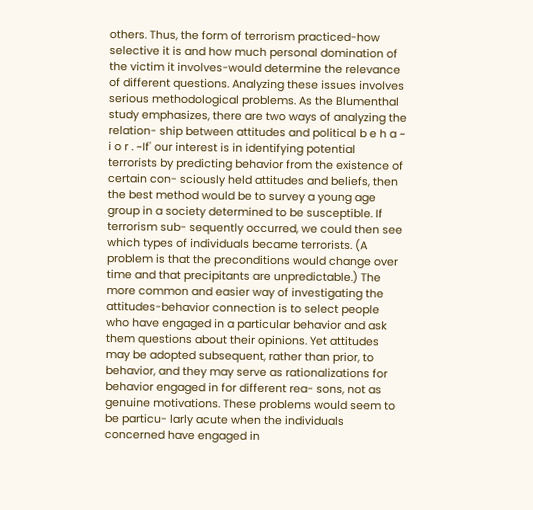others. Thus, the form of terrorism practiced-how selective it is and how much personal domination of the victim it involves-would determine the relevance of different questions. Analyzing these issues involves serious methodological problems. As the Blumenthal study emphasizes, there are two ways of analyzing the relation- ship between attitudes and political b e h a ~ i o r . ~If' our interest is in identifying potential terrorists by predicting behavior from the existence of certain con- sciously held attitudes and beliefs, then the best method would be to survey a young age group in a society determined to be susceptible. If terrorism sub- sequently occurred, we could then see which types of individuals became terrorists. (A problem is that the preconditions would change over time and that precipitants are unpredictable.) The more common and easier way of investigating the attitudes-behavior connection is to select people who have engaged in a particular behavior and ask them questions about their opinions. Yet attitudes may be adopted subsequent, rather than prior, to behavior, and they may serve as rationalizations for behavior engaged in for different rea- sons, not as genuine motivations. These problems would seem to be particu- larly acute when the individuals concerned have engaged in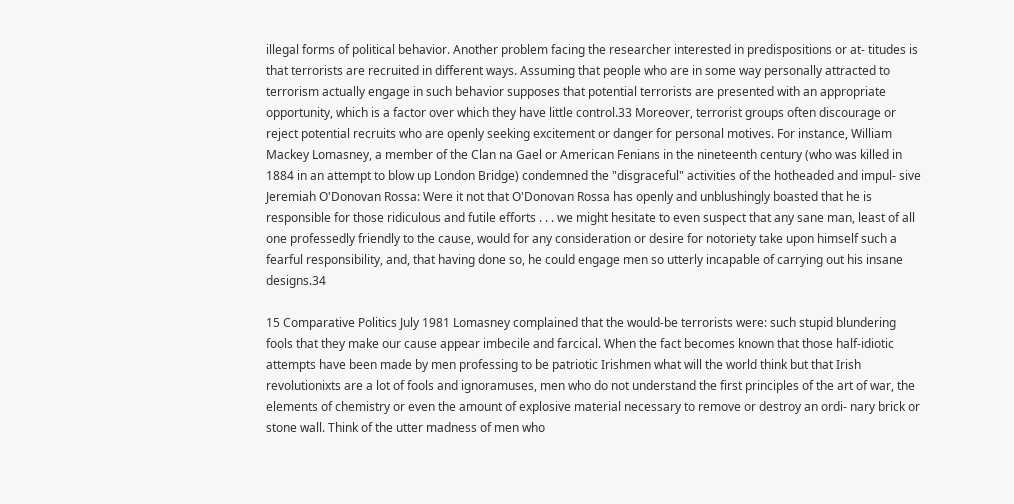illegal forms of political behavior. Another problem facing the researcher interested in predispositions or at- titudes is that terrorists are recruited in different ways. Assuming that people who are in some way personally attracted to terrorism actually engage in such behavior supposes that potential terrorists are presented with an appropriate opportunity, which is a factor over which they have little control.33 Moreover, terrorist groups often discourage or reject potential recruits who are openly seeking excitement or danger for personal motives. For instance, William Mackey Lomasney, a member of the Clan na Gael or American Fenians in the nineteenth century (who was killed in 1884 in an attempt to blow up London Bridge) condemned the "disgraceful" activities of the hotheaded and impul- sive Jeremiah O'Donovan Rossa: Were it not that O'Donovan Rossa has openly and unblushingly boasted that he is responsible for those ridiculous and futile efforts . . . we might hesitate to even suspect that any sane man, least of all one professedly friendly to the cause, would for any consideration or desire for notoriety take upon himself such a fearful responsibility, and, that having done so, he could engage men so utterly incapable of carrying out his insane designs.34

15 Comparative Politics July 1981 Lomasney complained that the would-be terrorists were: such stupid blundering fools that they make our cause appear imbecile and farcical. When the fact becomes known that those half-idiotic attempts have been made by men professing to be patriotic Irishmen what will the world think but that Irish revolutionixts are a lot of fools and ignoramuses, men who do not understand the first principles of the art of war, the elements of chemistry or even the amount of explosive material necessary to remove or destroy an ordi- nary brick or stone wall. Think of the utter madness of men who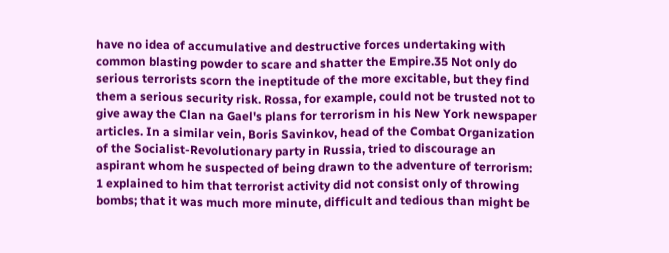have no idea of accumulative and destructive forces undertaking with common blasting powder to scare and shatter the Empire.35 Not only do serious terrorists scorn the ineptitude of the more excitable, but they find them a serious security risk. Rossa, for example, could not be trusted not to give away the Clan na Gael's plans for terrorism in his New York newspaper articles. In a similar vein, Boris Savinkov, head of the Combat Organization of the Socialist-Revolutionary party in Russia, tried to discourage an aspirant whom he suspected of being drawn to the adventure of terrorism: 1 explained to him that terrorist activity did not consist only of throwing bombs; that it was much more minute, difficult and tedious than might be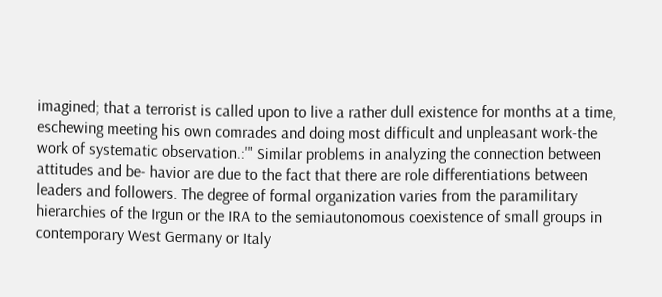imagined; that a terrorist is called upon to live a rather dull existence for months at a time, eschewing meeting his own comrades and doing most difficult and unpleasant work-the work of systematic observation.:'" Similar problems in analyzing the connection between attitudes and be- havior are due to the fact that there are role differentiations between leaders and followers. The degree of formal organization varies from the paramilitary hierarchies of the Irgun or the IRA to the semiautonomous coexistence of small groups in contemporary West Germany or Italy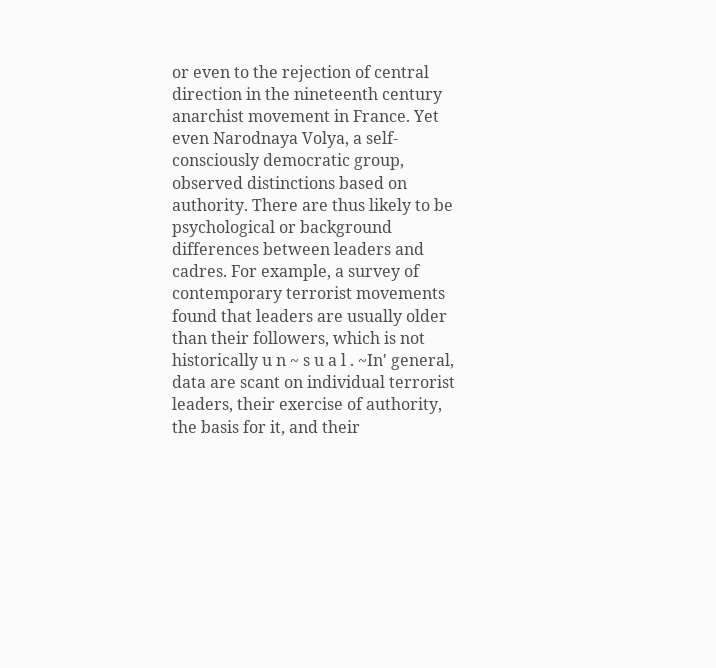or even to the rejection of central direction in the nineteenth century anarchist movement in France. Yet even Narodnaya Volya, a self-consciously democratic group, observed distinctions based on authority. There are thus likely to be psychological or background differences between leaders and cadres. For example, a survey of contemporary terrorist movements found that leaders are usually older than their followers, which is not historically u n ~ s u a l . ~In' general, data are scant on individual terrorist leaders, their exercise of authority, the basis for it, and their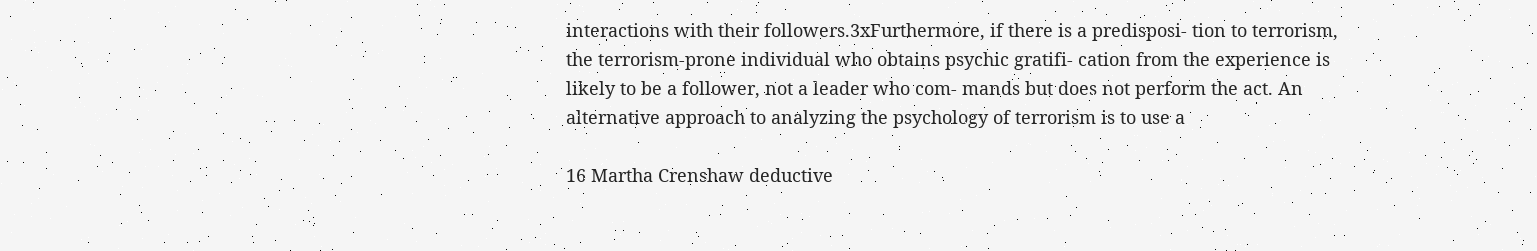interactions with their followers.3xFurthermore, if there is a predisposi- tion to terrorism, the terrorism-prone individual who obtains psychic gratifi- cation from the experience is likely to be a follower, not a leader who com- mands but does not perform the act. An alternative approach to analyzing the psychology of terrorism is to use a

16 Martha Crenshaw deductive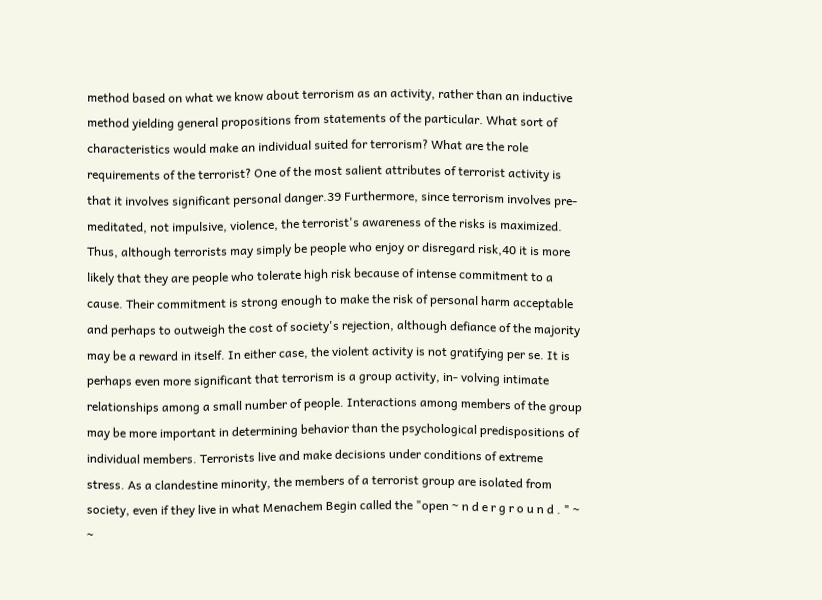method based on what we know about terrorism as an activity, rather than an inductive method yielding general propositions from statements of the particular. What sort of characteristics would make an individual suited for terrorism? What are the role requirements of the terrorist? One of the most salient attributes of terrorist activity is that it involves significant personal danger.39 Furthermore, since terrorism involves pre- meditated, not impulsive, violence, the terrorist's awareness of the risks is maximized. Thus, although terrorists may simply be people who enjoy or disregard risk,40 it is more likely that they are people who tolerate high risk because of intense commitment to a cause. Their commitment is strong enough to make the risk of personal harm acceptable and perhaps to outweigh the cost of society's rejection, although defiance of the majority may be a reward in itself. In either case, the violent activity is not gratifying per se. It is perhaps even more significant that terrorism is a group activity, in- volving intimate relationships among a small number of people. Interactions among members of the group may be more important in determining behavior than the psychological predispositions of individual members. Terrorists live and make decisions under conditions of extreme stress. As a clandestine minority, the members of a terrorist group are isolated from society, even if they live in what Menachem Begin called the "open ~ n d e r g r o u n d . " ~ ~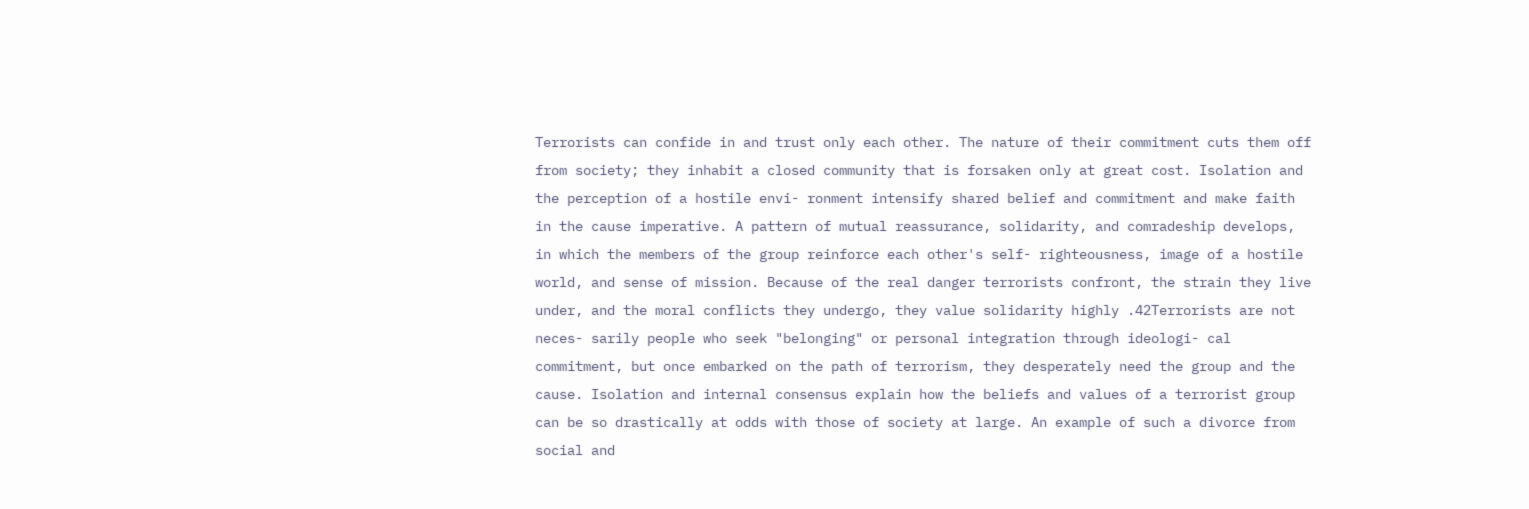Terrorists can confide in and trust only each other. The nature of their commitment cuts them off from society; they inhabit a closed community that is forsaken only at great cost. Isolation and the perception of a hostile envi- ronment intensify shared belief and commitment and make faith in the cause imperative. A pattern of mutual reassurance, solidarity, and comradeship develops, in which the members of the group reinforce each other's self- righteousness, image of a hostile world, and sense of mission. Because of the real danger terrorists confront, the strain they live under, and the moral conflicts they undergo, they value solidarity highly .42Terrorists are not neces- sarily people who seek "belonging" or personal integration through ideologi- cal commitment, but once embarked on the path of terrorism, they desperately need the group and the cause. Isolation and internal consensus explain how the beliefs and values of a terrorist group can be so drastically at odds with those of society at large. An example of such a divorce from social and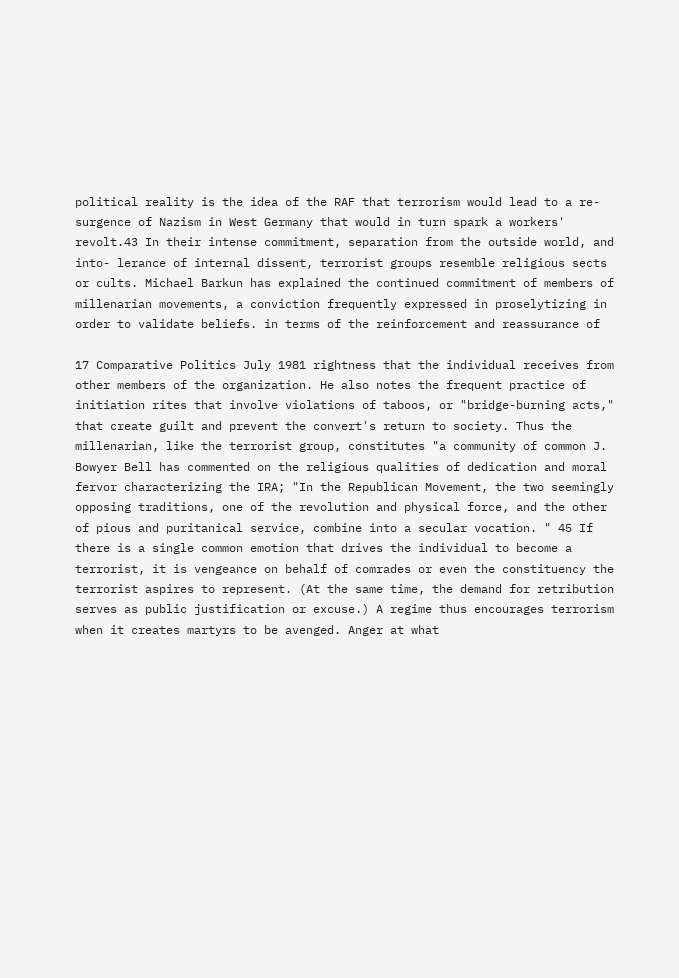political reality is the idea of the RAF that terrorism would lead to a re- surgence of Nazism in West Germany that would in turn spark a workers' revolt.43 In their intense commitment, separation from the outside world, and into- lerance of internal dissent, terrorist groups resemble religious sects or cults. Michael Barkun has explained the continued commitment of members of millenarian movements, a conviction frequently expressed in proselytizing in order to validate beliefs. in terms of the reinforcement and reassurance of

17 Comparative Politics July 1981 rightness that the individual receives from other members of the organization. He also notes the frequent practice of initiation rites that involve violations of taboos, or "bridge-burning acts," that create guilt and prevent the convert's return to society. Thus the millenarian, like the terrorist group, constitutes "a community of common J. Bowyer Bell has commented on the religious qualities of dedication and moral fervor characterizing the IRA; "In the Republican Movement, the two seemingly opposing traditions, one of the revolution and physical force, and the other of pious and puritanical service, combine into a secular vocation. " 45 If there is a single common emotion that drives the individual to become a terrorist, it is vengeance on behalf of comrades or even the constituency the terrorist aspires to represent. (At the same time, the demand for retribution serves as public justification or excuse.) A regime thus encourages terrorism when it creates martyrs to be avenged. Anger at what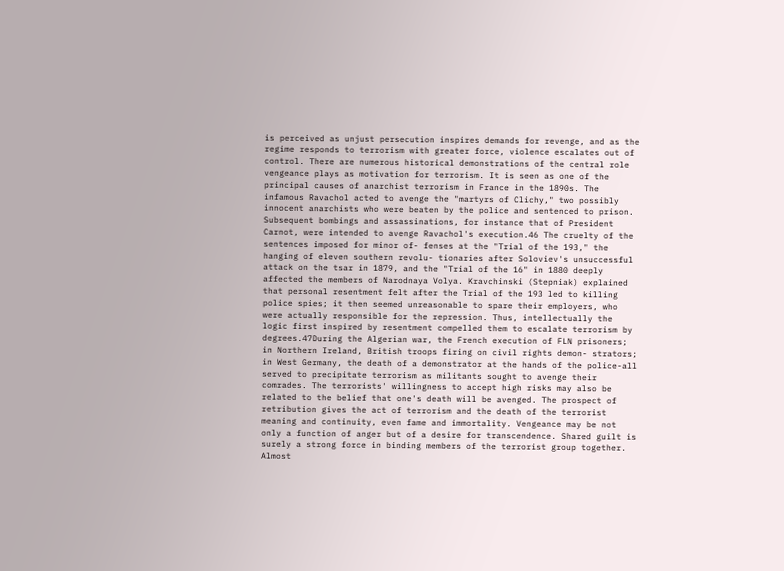is perceived as unjust persecution inspires demands for revenge, and as the regime responds to terrorism with greater force, violence escalates out of control. There are numerous historical demonstrations of the central role vengeance plays as motivation for terrorism. It is seen as one of the principal causes of anarchist terrorism in France in the 1890s. The infamous Ravachol acted to avenge the "martyrs of Clichy," two possibly innocent anarchists who were beaten by the police and sentenced to prison. Subsequent bombings and assassinations, for instance that of President Carnot, were intended to avenge Ravachol's execution.46 The cruelty of the sentences imposed for minor of- fenses at the "Trial of the 193," the hanging of eleven southern revolu- tionaries after Soloviev's unsuccessful attack on the tsar in 1879, and the "Trial of the 16" in 1880 deeply affected the members of Narodnaya Volya. Kravchinski (Stepniak) explained that personal resentment felt after the Trial of the 193 led to killing police spies; it then seemed unreasonable to spare their employers, who were actually responsible for the repression. Thus, intellectually the logic first inspired by resentment compelled them to escalate terrorism by degrees.47During the Algerian war, the French execution of FLN prisoners; in Northern Ireland, British troops firing on civil rights demon- strators; in West Germany, the death of a demonstrator at the hands of the police-all served to precipitate terrorism as militants sought to avenge their comrades. The terrorists' willingness to accept high risks may also be related to the belief that one's death will be avenged. The prospect of retribution gives the act of terrorism and the death of the terrorist meaning and continuity, even fame and immortality. Vengeance may be not only a function of anger but of a desire for transcendence. Shared guilt is surely a strong force in binding members of the terrorist group together. Almost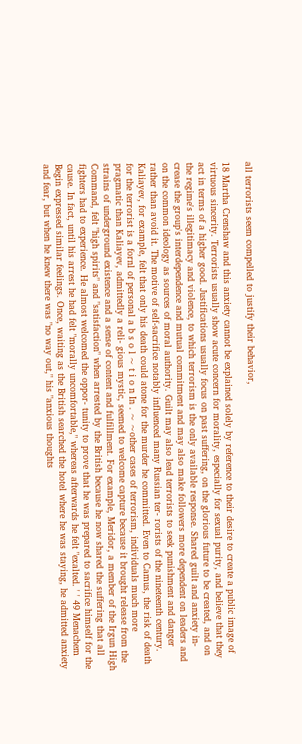all terrorists seem compelled to justify their behavior,

18 Martha Crenshaw and this anxiety cannot be explained solely by reference to their desire to create a public image of virtuous sincerity. Terrorists usually show acute concern for morality, especially for sexual purity, and believe that they act in terms of a higher good. Justifications usually focus on past suffering, on the glorious future to be created, and on the regime's illegitimacy and violence, to which terrorism is the only available response. Shared guilt and anxiety in- crease the group's interdependence and mutual commitment and may also make followers more dependent on leaders and on the common ideology as sources of moral authority. Guilt may also lead terrorists to seek punishment and danger rather than avoid it. The motive of self-sacrifice notably influenced many Russian ter- rorists of the nineteenth century. Kaliayev, for example, felt that only his death could atone for the murder he committed. Even to Camus, the risk of death for the terrorist is a fornl of personal a b s o l ~ t i o n In . ~ ~other cases of terrorism, individuals much more pragmatic than Kaliayev, admittedly a reli- gious mystic, seemed to welcome capture because it brought release from the strains of underground existence and a sense of content and fulfillment. For example, Meridor, a member of the Irgun High Command, felt "high spirits" and "satisfaction" when arrested by the British because he now shared the suffering that all fighters had to experience. He almost welcomed the oppor- tunity to prove that he was prepared to sacrifice himself for the cause. In fact, until his arrest he had felt "morally uncomfortable," whereas afterwards he felt "exalted. ' ' 49 Menachem Begin expressed similar feelings. Once, waiting as the British searched the hotel where he was staying, he admitted anxiety and fear, but when he knew there was "no way out," his "anxious thoughts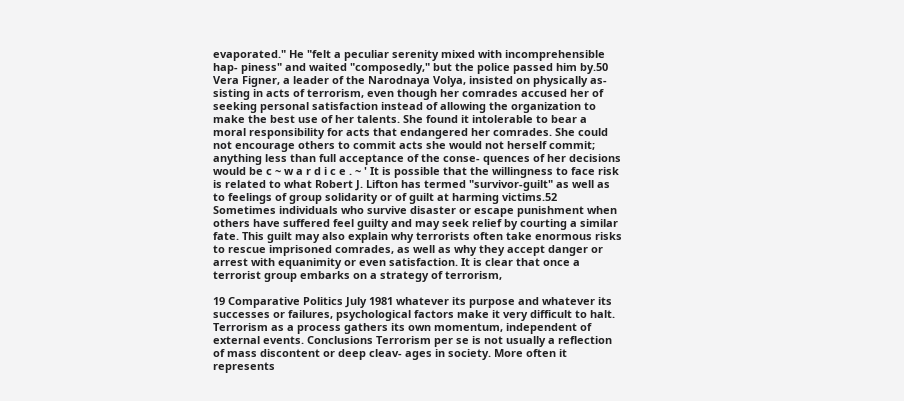evaporated." He "felt a peculiar serenity mixed with incomprehensible hap- piness" and waited "composedly," but the police passed him by.50 Vera Figner, a leader of the Narodnaya Volya, insisted on physically as- sisting in acts of terrorism, even though her comrades accused her of seeking personal satisfaction instead of allowing the organization to make the best use of her talents. She found it intolerable to bear a moral responsibility for acts that endangered her comrades. She could not encourage others to commit acts she would not herself commit; anything less than full acceptance of the conse- quences of her decisions would be c ~ w a r d i c e . ~ ' It is possible that the willingness to face risk is related to what Robert J. Lifton has termed "survivor-guilt" as well as to feelings of group solidarity or of guilt at harming victims.52 Sometimes individuals who survive disaster or escape punishment when others have suffered feel guilty and may seek relief by courting a similar fate. This guilt may also explain why terrorists often take enormous risks to rescue imprisoned comrades, as well as why they accept danger or arrest with equanimity or even satisfaction. It is clear that once a terrorist group embarks on a strategy of terrorism,

19 Comparative Politics July 1981 whatever its purpose and whatever its successes or failures, psychological factors make it very difficult to halt. Terrorism as a process gathers its own momentum, independent of external events. Conclusions Terrorism per se is not usually a reflection of mass discontent or deep cleav- ages in society. More often it represents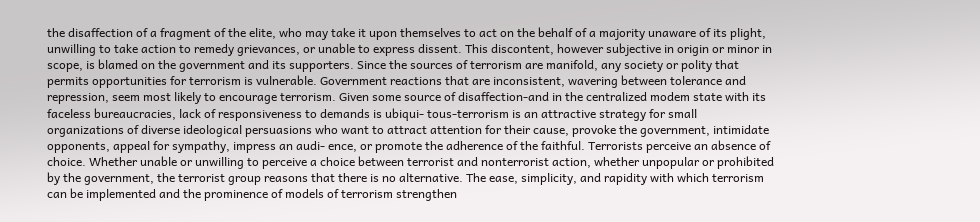the disaffection of a fragment of the elite, who may take it upon themselves to act on the behalf of a majority unaware of its plight, unwilling to take action to remedy grievances, or unable to express dissent. This discontent, however subjective in origin or minor in scope, is blamed on the government and its supporters. Since the sources of terrorism are manifold, any society or polity that permits opportunities for terrorism is vulnerable. Government reactions that are inconsistent, wavering between tolerance and repression, seem most likely to encourage terrorism. Given some source of disaffection-and in the centralized modem state with its faceless bureaucracies, lack of responsiveness to demands is ubiqui- tous-terrorism is an attractive strategy for small organizations of diverse ideological persuasions who want to attract attention for their cause, provoke the government, intimidate opponents, appeal for sympathy, impress an audi- ence, or promote the adherence of the faithful. Terrorists perceive an absence of choice. Whether unable or unwilling to perceive a choice between terrorist and nonterrorist action, whether unpopular or prohibited by the government, the terrorist group reasons that there is no alternative. The ease, simplicity, and rapidity with which terrorism can be implemented and the prominence of models of terrorism strengthen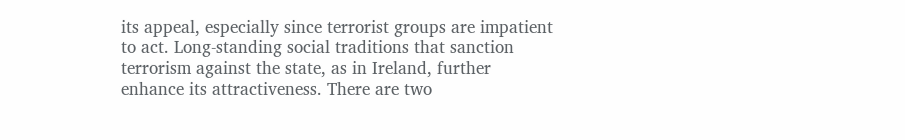its appeal, especially since terrorist groups are impatient to act. Long-standing social traditions that sanction terrorism against the state, as in Ireland, further enhance its attractiveness. There are two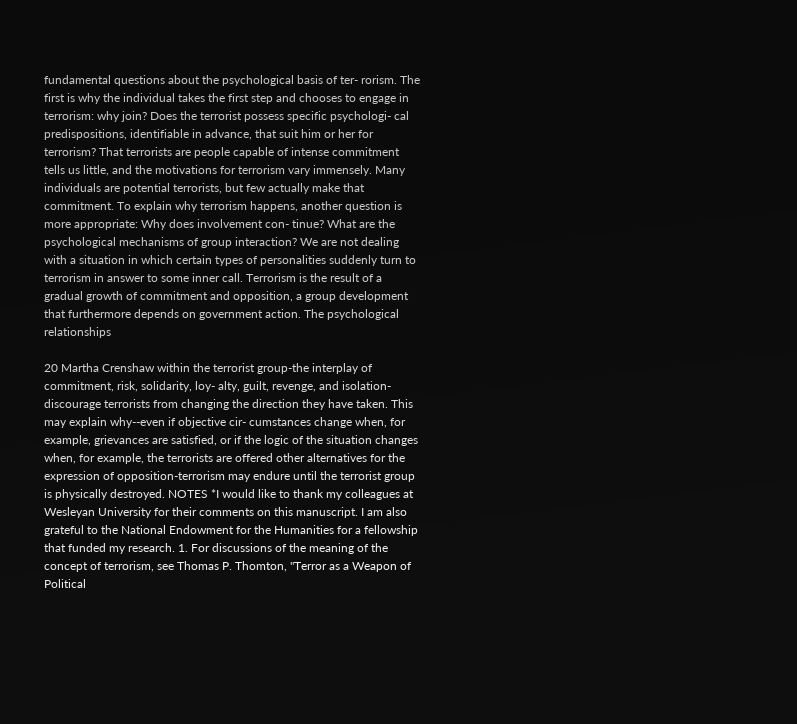fundamental questions about the psychological basis of ter- rorism. The first is why the individual takes the first step and chooses to engage in terrorism: why join? Does the terrorist possess specific psychologi- cal predispositions, identifiable in advance, that suit him or her for terrorism? That terrorists are people capable of intense commitment tells us little, and the motivations for terrorism vary immensely. Many individuals are potential terrorists, but few actually make that commitment. To explain why terrorism happens, another question is more appropriate: Why does involvement con- tinue? What are the psychological mechanisms of group interaction? We are not dealing with a situation in which certain types of personalities suddenly turn to terrorism in answer to some inner call. Terrorism is the result of a gradual growth of commitment and opposition, a group development that furthermore depends on government action. The psychological relationships

20 Martha Crenshaw within the terrorist group-the interplay of commitment, risk, solidarity, loy- alty, guilt, revenge, and isolation-discourage terrorists from changing the direction they have taken. This may explain why--even if objective cir- cumstances change when, for example, grievances are satisfied, or if the logic of the situation changes when, for example, the terrorists are offered other alternatives for the expression of opposition-terrorism may endure until the terrorist group is physically destroyed. NOTES *I would like to thank my colleagues at Wesleyan University for their comments on this manuscript. I am also grateful to the National Endowment for the Humanities for a fellowship that funded my research. 1. For discussions of the meaning of the concept of terrorism, see Thomas P. Thomton, "Terror as a Weapon of Political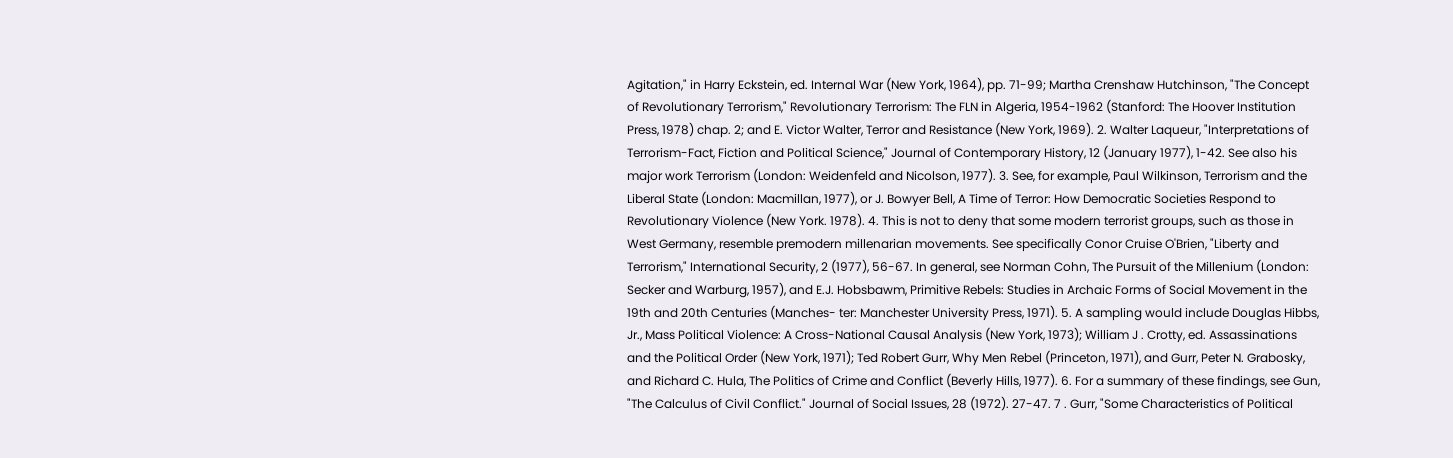Agitation," in Harry Eckstein, ed. Internal War (New York, 1964), pp. 71-99; Martha Crenshaw Hutchinson, "The Concept of Revolutionary Terrorism," Revolutionary Terrorism: The FLN in Algeria, 1954-1962 (Stanford: The Hoover Institution Press, 1978) chap. 2; and E. Victor Walter, Terror and Resistance (New York, 1969). 2. Walter Laqueur, "Interpretations of Terrorism-Fact, Fiction and Political Science," Journal of Contemporary History, 12 (January 1977), 1-42. See also his major work Terrorism (London: Weidenfeld and Nicolson, 1977). 3. See, for example, Paul Wilkinson, Terrorism and the Liberal State (London: Macmillan, 1977), or J. Bowyer Bell, A Time of Terror: How Democratic Societies Respond to Revolutionary Violence (New York. 1978). 4. This is not to deny that some modern terrorist groups, such as those in West Germany, resemble premodern millenarian movements. See specifically Conor Cruise O'Brien, "Liberty and Terrorism," International Security, 2 (1977), 56-67. In general, see Norman Cohn, The Pursuit of the Millenium (London: Secker and Warburg, 1957), and E.J. Hobsbawm, Primitive Rebels: Studies in Archaic Forms of Social Movement in the 19th and 20th Centuries (Manches- ter: Manchester University Press, 1971). 5. A sampling would include Douglas Hibbs, Jr., Mass Political Violence: A Cross-National Causal Analysis (New York, 1973); William J . Crotty, ed. Assassinations and the Political Order (New York, 1971); Ted Robert Gurr, Why Men Rebel (Princeton, 1971), and Gurr, Peter N. Grabosky, and Richard C. Hula, The Politics of Crime and Conflict (Beverly Hills, 1977). 6. For a summary of these findings, see Gun, "The Calculus of Civil Conflict." Journal of Social Issues, 28 (1972). 27-47. 7 . Gurr, "Some Characteristics of Political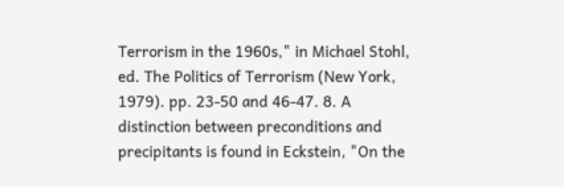Terrorism in the 1960s," in Michael Stohl, ed. The Politics of Terrorism (New York, 1979). pp. 23-50 and 46-47. 8. A distinction between preconditions and precipitants is found in Eckstein, "On the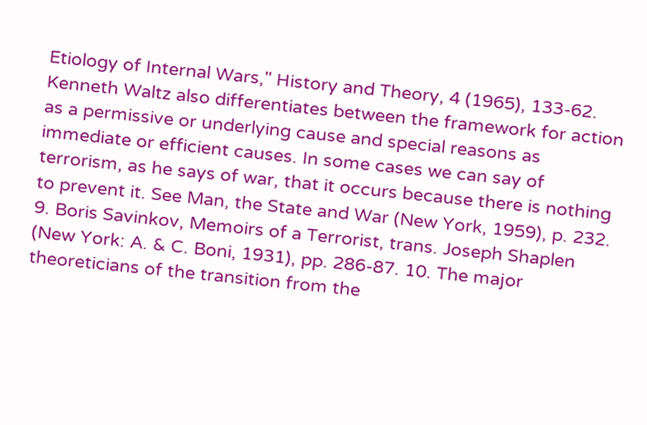Etiology of Internal Wars," History and Theory, 4 (1965), 133-62. Kenneth Waltz also differentiates between the framework for action as a permissive or underlying cause and special reasons as immediate or efficient causes. In some cases we can say of terrorism, as he says of war, that it occurs because there is nothing to prevent it. See Man, the State and War (New York, 1959), p. 232. 9. Boris Savinkov, Memoirs of a Terrorist, trans. Joseph Shaplen (New York: A. & C. Boni, 1931), pp. 286-87. 10. The major theoreticians of the transition from the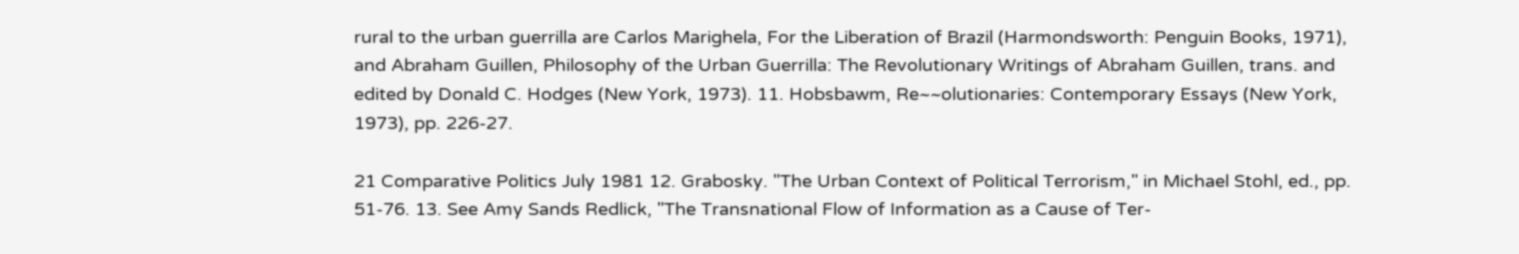rural to the urban guerrilla are Carlos Marighela, For the Liberation of Brazil (Harmondsworth: Penguin Books, 1971), and Abraham Guillen, Philosophy of the Urban Guerrilla: The Revolutionary Writings of Abraham Guillen, trans. and edited by Donald C. Hodges (New York, 1973). 11. Hobsbawm, Re~~olutionaries: Contemporary Essays (New York, 1973), pp. 226-27.

21 Comparative Politics July 1981 12. Grabosky. "The Urban Context of Political Terrorism," in Michael Stohl, ed., pp. 51-76. 13. See Amy Sands Redlick, "The Transnational Flow of Information as a Cause of Ter-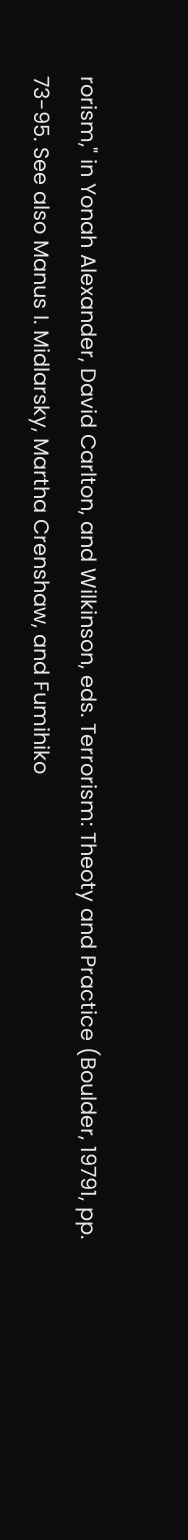rorism," in Yonah Alexander, David Carlton, and Wilkinson, eds. Terrorism: Theoty and Practice (Boulder, 19791, pp. 73-95. See also Manus I. Midlarsky, Martha Crenshaw, and Fumihiko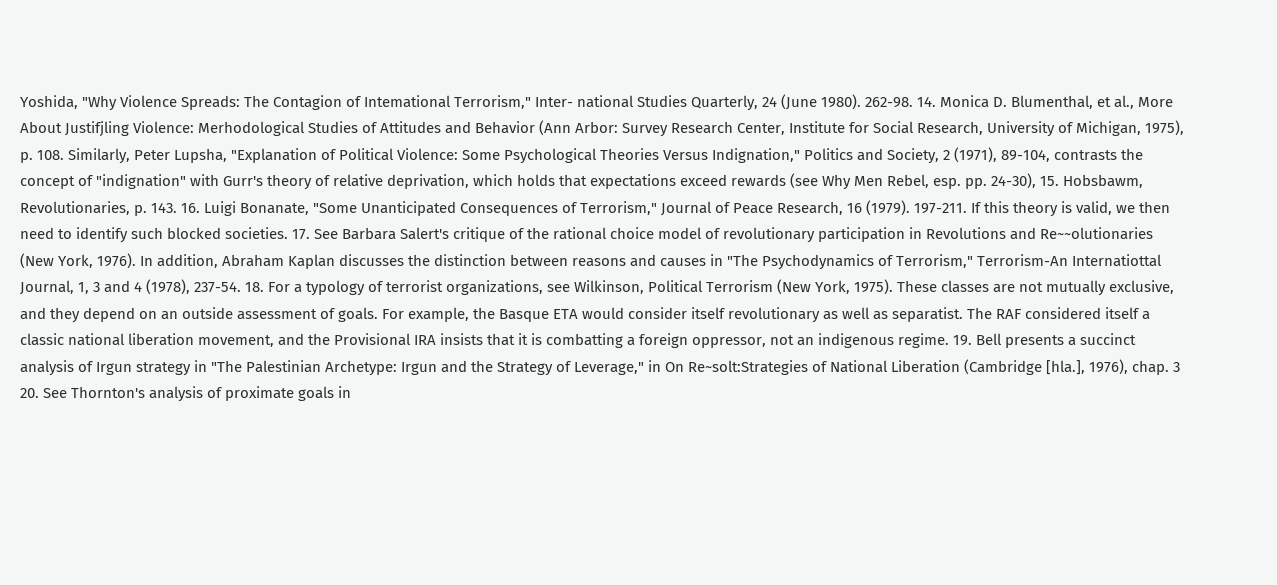Yoshida, "Why Violence Spreads: The Contagion of Intemational Terrorism," Inter- national Studies Quarterly, 24 (June 1980). 262-98. 14. Monica D. Blumenthal, et al., More About Justifjling Violence: Merhodological Studies of Attitudes and Behavior (Ann Arbor: Survey Research Center, Institute for Social Research, University of Michigan, 1975), p. 108. Similarly, Peter Lupsha, "Explanation of Political Violence: Some Psychological Theories Versus Indignation," Politics and Society, 2 (1971), 89-104, contrasts the concept of "indignation" with Gurr's theory of relative deprivation, which holds that expectations exceed rewards (see Why Men Rebel, esp. pp. 24-30), 15. Hobsbawm, Revolutionaries, p. 143. 16. Luigi Bonanate, "Some Unanticipated Consequences of Terrorism," Journal of Peace Research, 16 (1979). 197-211. If this theory is valid, we then need to identify such blocked societies. 17. See Barbara Salert's critique of the rational choice model of revolutionary participation in Revolutions and Re~~olutionaries (New York, 1976). In addition, Abraham Kaplan discusses the distinction between reasons and causes in "The Psychodynamics of Terrorism," Terrorism-An Internatiottal Journal, 1, 3 and 4 (1978), 237-54. 18. For a typology of terrorist organizations, see Wilkinson, Political Terrorism (New York, 1975). These classes are not mutually exclusive, and they depend on an outside assessment of goals. For example, the Basque ETA would consider itself revolutionary as well as separatist. The RAF considered itself a classic national liberation movement, and the Provisional IRA insists that it is combatting a foreign oppressor, not an indigenous regime. 19. Bell presents a succinct analysis of Irgun strategy in "The Palestinian Archetype: Irgun and the Strategy of Leverage," in On Re~solt:Strategies of National Liberation (Cambridge [hla.], 1976), chap. 3 20. See Thornton's analysis of proximate goals in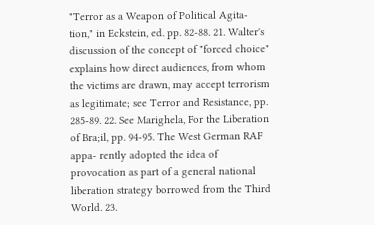"Terror as a Weapon of Political Agita- tion," in Eckstein, ed. pp. 82-88. 21. Walter's discussion of the concept of "forced choice" explains how direct audiences, from whom the victims are drawn, may accept terrorism as legitimate; see Terror and Resistance, pp. 285-89. 22. See Marighela, For the Liberation of Bra;il, pp. 94-95. The West German RAF appa- rently adopted the idea of provocation as part of a general national liberation strategy borrowed from the Third World. 23.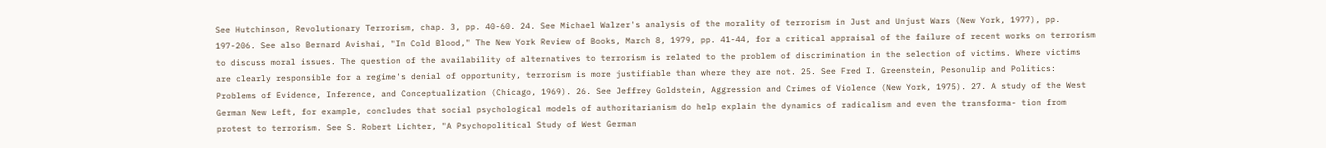See Hutchinson, Revolutionary Terrorism, chap. 3, pp. 40-60. 24. See Michael Walzer's analysis of the morality of terrorism in Just and Unjust Wars (New York, 1977), pp. 197-206. See also Bernard Avishai, "In Cold Blood," The New York Review of Books, March 8, 1979, pp. 41-44, for a critical appraisal of the failure of recent works on terrorism to discuss moral issues. The question of the availability of alternatives to terrorism is related to the problem of discrimination in the selection of victims. Where victims are clearly responsible for a regime's denial of opportunity, terrorism is more justifiable than where they are not. 25. See Fred I. Greenstein, Pesonulip and Politics: Problems of Evidence, Inference, and Conceptualization (Chicago, 1969). 26. See Jeffrey Goldstein, Aggression and Crimes of Violence (New York, 1975). 27. A study of the West German New Left, for example, concludes that social psychological models of authoritarianism do help explain the dynamics of radicalism and even the transforma- tion from protest to terrorism. See S. Robert Lichter, "A Psychopolitical Study of West German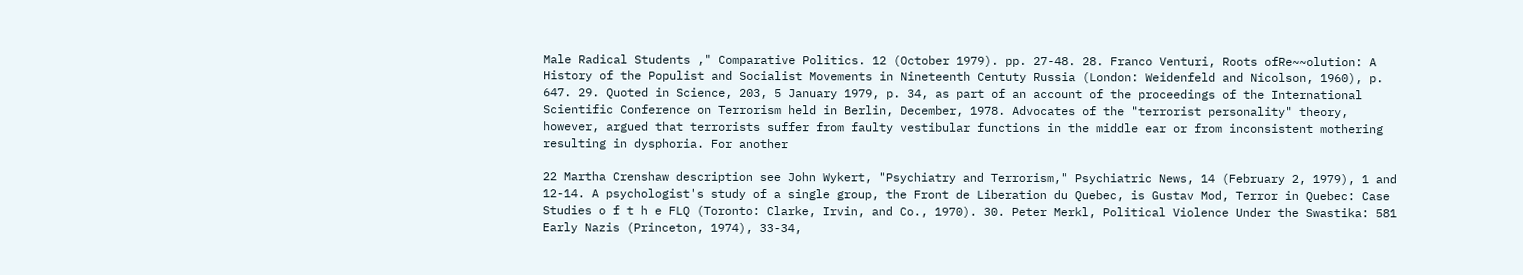Male Radical Students ," Comparative Politics. 12 (October 1979). pp. 27-48. 28. Franco Venturi, Roots ofRe~~olution: A History of the Populist and Socialist Movements in Nineteenth Centuty Russia (London: Weidenfeld and Nicolson, 1960), p. 647. 29. Quoted in Science, 203, 5 January 1979, p. 34, as part of an account of the proceedings of the International Scientific Conference on Terrorism held in Berlin, December, 1978. Advocates of the "terrorist personality" theory, however, argued that terrorists suffer from faulty vestibular functions in the middle ear or from inconsistent mothering resulting in dysphoria. For another

22 Martha Crenshaw description see John Wykert, "Psychiatry and Terrorism," Psychiatric News, 14 (February 2, 1979), 1 and 12-14. A psychologist's study of a single group, the Front de Liberation du Quebec, is Gustav Mod, Terror in Quebec: Case Studies o f t h e FLQ (Toronto: Clarke, Irvin, and Co., 1970). 30. Peter Merkl, Political Violence Under the Swastika: 581 Early Nazis (Princeton, 1974), 33-34,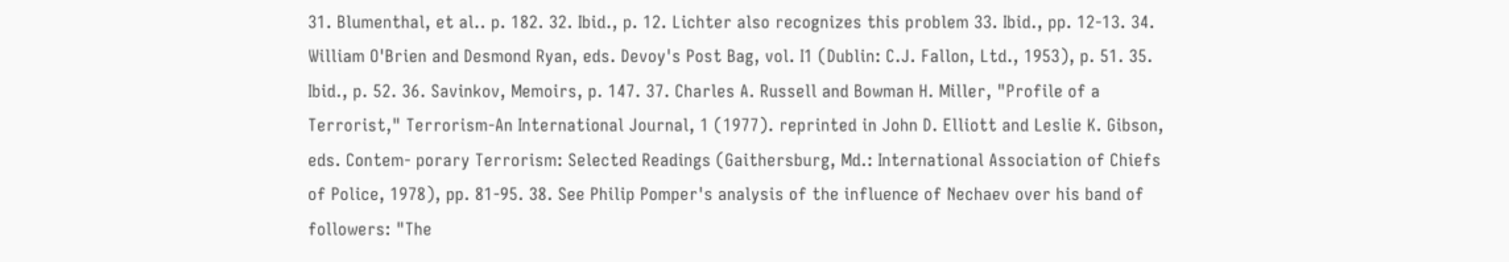31. Blumenthal, et al.. p. 182. 32. Ibid., p. 12. Lichter also recognizes this problem 33. Ibid., pp. 12-13. 34. William O'Brien and Desmond Ryan, eds. Devoy's Post Bag, vol. I1 (Dublin: C.J. Fallon, Ltd., 1953), p. 51. 35. Ibid., p. 52. 36. Savinkov, Memoirs, p. 147. 37. Charles A. Russell and Bowman H. Miller, "Profile of a Terrorist," Terrorism-An International Journal, 1 (1977). reprinted in John D. Elliott and Leslie K. Gibson, eds. Contem- porary Terrorism: Selected Readings (Gaithersburg, Md.: International Association of Chiefs of Police, 1978), pp. 81-95. 38. See Philip Pomper's analysis of the influence of Nechaev over his band of followers: "The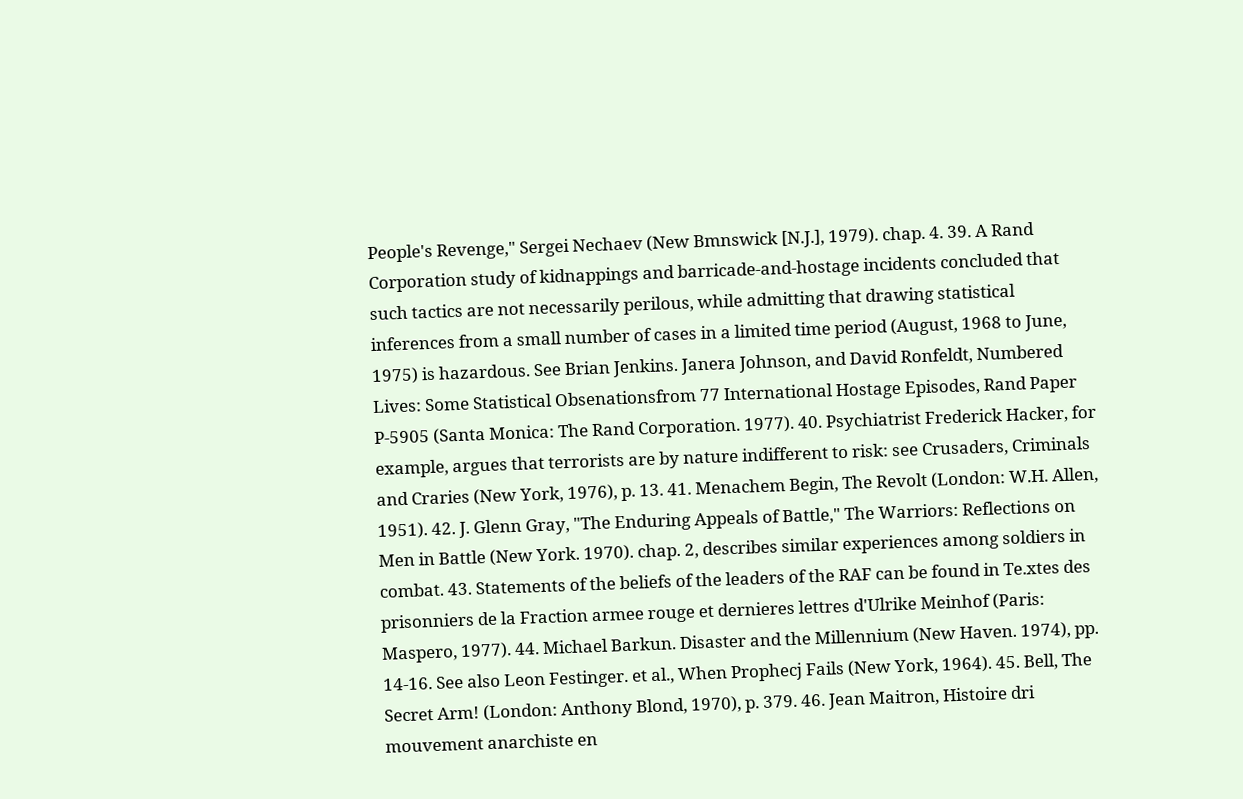People's Revenge," Sergei Nechaev (New Bmnswick [N.J.], 1979). chap. 4. 39. A Rand Corporation study of kidnappings and barricade-and-hostage incidents concluded that such tactics are not necessarily perilous, while admitting that drawing statistical inferences from a small number of cases in a limited time period (August, 1968 to June, 1975) is hazardous. See Brian Jenkins. Janera Johnson, and David Ronfeldt, Numbered Lives: Some Statistical Obsenationsfrom 77 International Hostage Episodes, Rand Paper P-5905 (Santa Monica: The Rand Corporation. 1977). 40. Psychiatrist Frederick Hacker, for example, argues that terrorists are by nature indifferent to risk: see Crusaders, Criminals and Craries (New York, 1976), p. 13. 41. Menachem Begin, The Revolt (London: W.H. Allen, 1951). 42. J. Glenn Gray, "The Enduring Appeals of Battle," The Warriors: Reflections on Men in Battle (New York. 1970). chap. 2, describes similar experiences among soldiers in combat. 43. Statements of the beliefs of the leaders of the RAF can be found in Te.xtes des prisonniers de la Fraction armee rouge et dernieres lettres d'Ulrike Meinhof (Paris: Maspero, 1977). 44. Michael Barkun. Disaster and the Millennium (New Haven. 1974), pp. 14-16. See also Leon Festinger. et al., When Prophecj Fails (New York, 1964). 45. Bell, The Secret Arm! (London: Anthony Blond, 1970), p. 379. 46. Jean Maitron, Histoire dri mouvement anarchiste en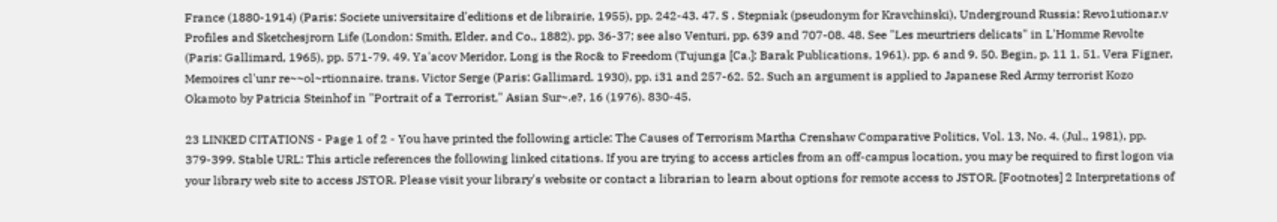France (1880-1914) (Paris: Societe universitaire d'editions et de librairie, 1955), pp. 242-43. 47. S . Stepniak (pseudonym for Kravchinski), Underground Russia: Revo1utionar.v Profiles and Sketchesjrorn Life (London: Smith, Elder, and Co., 1882). pp. 36-37; see also Venturi, pp. 639 and 707-08. 48. See "Les meurtriers delicats" in L'Homme Revolte (Paris: Gallimard, 1965), pp. 571-79. 49. Ya'acov Meridor, Long is the Roc& to Freedom (Tujunga [Ca.]: Barak Publications, 1961). pp. 6 and 9. 50. Begin, p. 11 1. 51. Vera Figner, Memoires cl'unr re~~ol~rtionnaire. trans. Victor Serge (Paris: Gallimard. 1930), pp. i31 and 257-62. 52. Such an argument is applied to Japanese Red Army terrorist Kozo Okamoto by Patricia Steinhof in "Portrait of a Terrorist," Asian Sur~.e?, 16 (1976). 830-45.

23 LINKED CITATIONS - Page 1 of 2 - You have printed the following article: The Causes of Terrorism Martha Crenshaw Comparative Politics, Vol. 13, No. 4. (Jul., 1981), pp. 379-399. Stable URL: This article references the following linked citations. If you are trying to access articles from an off-campus location, you may be required to first logon via your library web site to access JSTOR. Please visit your library's website or contact a librarian to learn about options for remote access to JSTOR. [Footnotes] 2 Interpretations of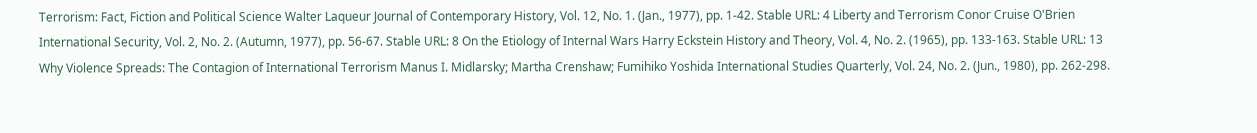Terrorism: Fact, Fiction and Political Science Walter Laqueur Journal of Contemporary History, Vol. 12, No. 1. (Jan., 1977), pp. 1-42. Stable URL: 4 Liberty and Terrorism Conor Cruise O'Brien International Security, Vol. 2, No. 2. (Autumn, 1977), pp. 56-67. Stable URL: 8 On the Etiology of Internal Wars Harry Eckstein History and Theory, Vol. 4, No. 2. (1965), pp. 133-163. Stable URL: 13 Why Violence Spreads: The Contagion of International Terrorism Manus I. Midlarsky; Martha Crenshaw; Fumihiko Yoshida International Studies Quarterly, Vol. 24, No. 2. (Jun., 1980), pp. 262-298.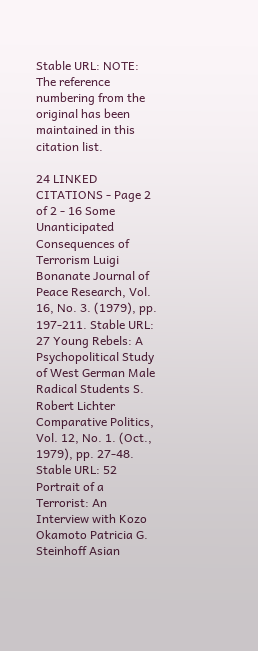Stable URL: NOTE: The reference numbering from the original has been maintained in this citation list.

24 LINKED CITATIONS - Page 2 of 2 - 16 Some Unanticipated Consequences of Terrorism Luigi Bonanate Journal of Peace Research, Vol. 16, No. 3. (1979), pp. 197-211. Stable URL: 27 Young Rebels: A Psychopolitical Study of West German Male Radical Students S. Robert Lichter Comparative Politics, Vol. 12, No. 1. (Oct., 1979), pp. 27-48. Stable URL: 52 Portrait of a Terrorist: An Interview with Kozo Okamoto Patricia G. Steinhoff Asian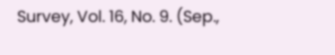Survey, Vol. 16, No. 9. (Sep.,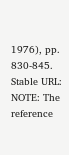1976), pp. 830-845. Stable URL: NOTE: The reference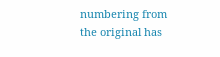numbering from the original has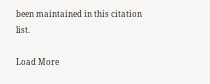been maintained in this citation list.

Load More